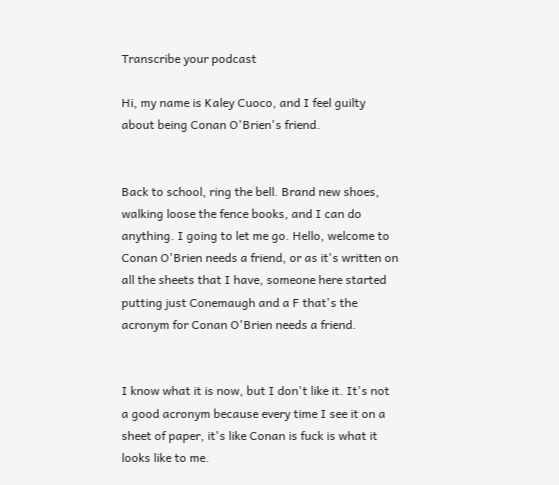Transcribe your podcast

Hi, my name is Kaley Cuoco, and I feel guilty about being Conan O'Brien's friend.


Back to school, ring the bell. Brand new shoes, walking loose the fence books, and I can do anything. I going to let me go. Hello, welcome to Conan O'Brien needs a friend, or as it's written on all the sheets that I have, someone here started putting just Conemaugh and a F that's the acronym for Conan O'Brien needs a friend.


I know what it is now, but I don't like it. It's not a good acronym because every time I see it on a sheet of paper, it's like Conan is fuck is what it looks like to me.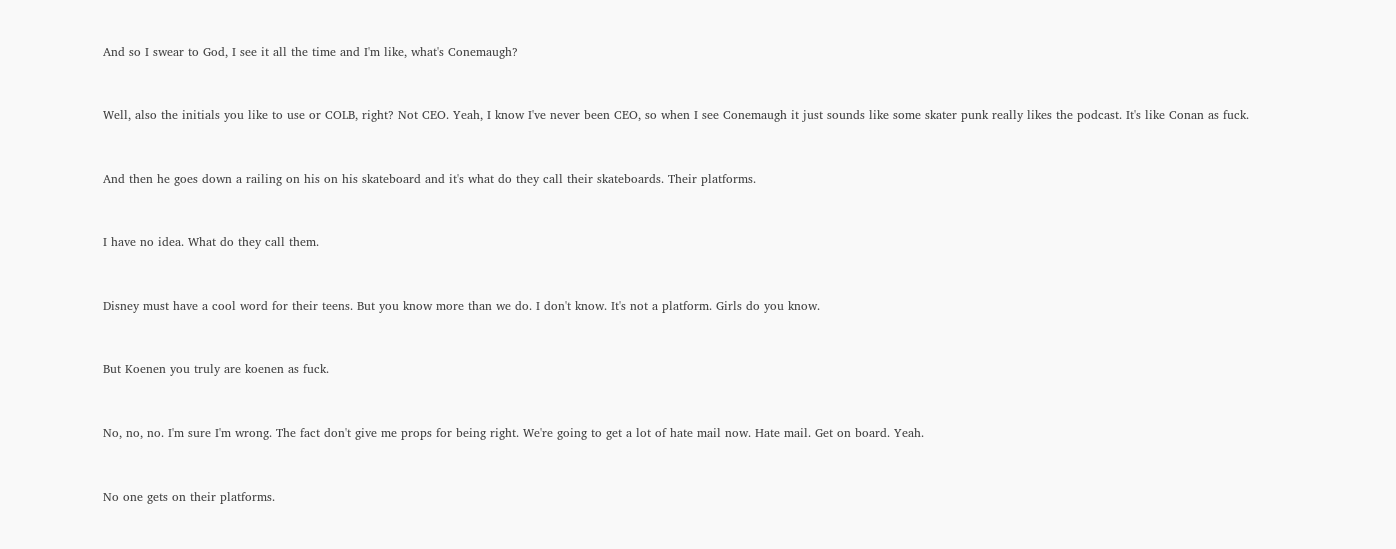And so I swear to God, I see it all the time and I'm like, what's Conemaugh?


Well, also the initials you like to use or COLB, right? Not CEO. Yeah, I know I've never been CEO, so when I see Conemaugh it just sounds like some skater punk really likes the podcast. It's like Conan as fuck.


And then he goes down a railing on his on his skateboard and it's what do they call their skateboards. Their platforms.


I have no idea. What do they call them.


Disney must have a cool word for their teens. But you know more than we do. I don't know. It's not a platform. Girls do you know.


But Koenen you truly are koenen as fuck.


No, no, no. I'm sure I'm wrong. The fact don't give me props for being right. We're going to get a lot of hate mail now. Hate mail. Get on board. Yeah.


No one gets on their platforms.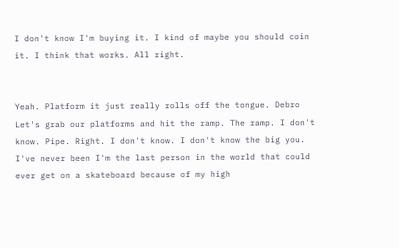I don't know I'm buying it. I kind of maybe you should coin it. I think that works. All right.


Yeah. Platform it just really rolls off the tongue. Debro Let's grab our platforms and hit the ramp. The ramp. I don't know. Pipe. Right. I don't know. I don't know the big you. I've never been I'm the last person in the world that could ever get on a skateboard because of my high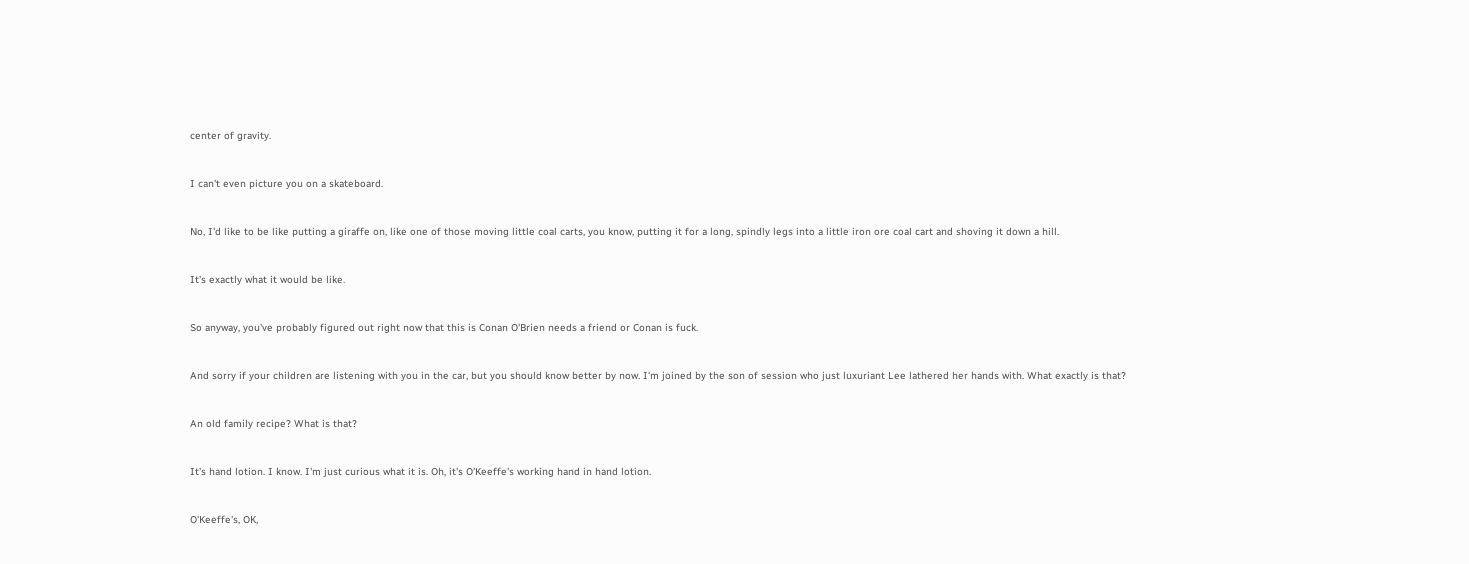center of gravity.


I can't even picture you on a skateboard.


No, I'd like to be like putting a giraffe on, like one of those moving little coal carts, you know, putting it for a long, spindly legs into a little iron ore coal cart and shoving it down a hill.


It's exactly what it would be like.


So anyway, you've probably figured out right now that this is Conan O'Brien needs a friend or Conan is fuck.


And sorry if your children are listening with you in the car, but you should know better by now. I'm joined by the son of session who just luxuriant Lee lathered her hands with. What exactly is that?


An old family recipe? What is that?


It's hand lotion. I know. I'm just curious what it is. Oh, it's O'Keeffe's working hand in hand lotion.


O'Keeffe's, OK,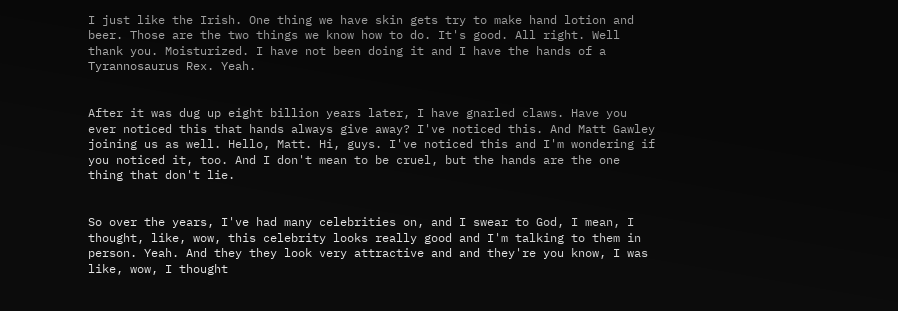I just like the Irish. One thing we have skin gets try to make hand lotion and beer. Those are the two things we know how to do. It's good. All right. Well thank you. Moisturized. I have not been doing it and I have the hands of a Tyrannosaurus Rex. Yeah.


After it was dug up eight billion years later, I have gnarled claws. Have you ever noticed this that hands always give away? I've noticed this. And Matt Gawley joining us as well. Hello, Matt. Hi, guys. I've noticed this and I'm wondering if you noticed it, too. And I don't mean to be cruel, but the hands are the one thing that don't lie.


So over the years, I've had many celebrities on, and I swear to God, I mean, I thought, like, wow, this celebrity looks really good and I'm talking to them in person. Yeah. And they they look very attractive and and they're you know, I was like, wow, I thought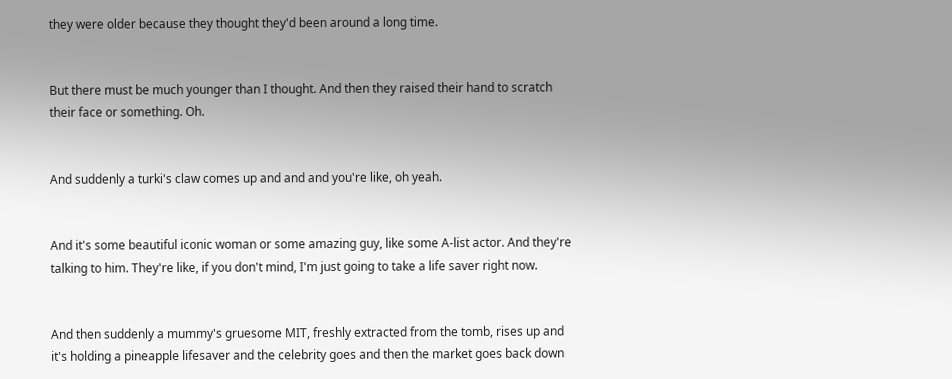they were older because they thought they'd been around a long time.


But there must be much younger than I thought. And then they raised their hand to scratch their face or something. Oh.


And suddenly a turki's claw comes up and and and you're like, oh yeah.


And it's some beautiful iconic woman or some amazing guy, like some A-list actor. And they're talking to him. They're like, if you don't mind, I'm just going to take a life saver right now.


And then suddenly a mummy's gruesome MIT, freshly extracted from the tomb, rises up and it's holding a pineapple lifesaver and the celebrity goes and then the market goes back down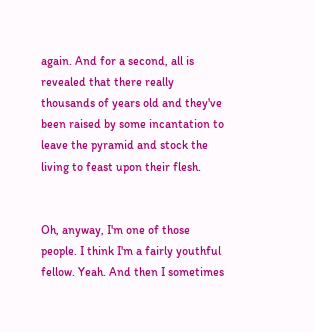again. And for a second, all is revealed that there really thousands of years old and they've been raised by some incantation to leave the pyramid and stock the living to feast upon their flesh.


Oh, anyway, I'm one of those people. I think I'm a fairly youthful fellow. Yeah. And then I sometimes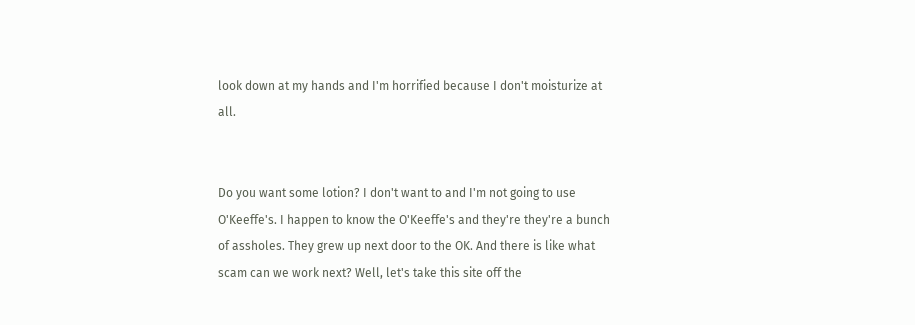look down at my hands and I'm horrified because I don't moisturize at all.


Do you want some lotion? I don't want to and I'm not going to use O'Keeffe's. I happen to know the O'Keeffe's and they're they're a bunch of assholes. They grew up next door to the OK. And there is like what scam can we work next? Well, let's take this site off the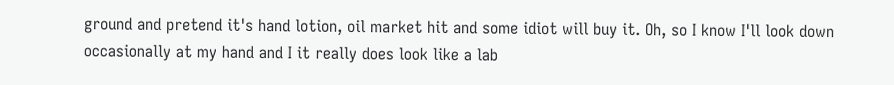ground and pretend it's hand lotion, oil market hit and some idiot will buy it. Oh, so I know I'll look down occasionally at my hand and I it really does look like a lab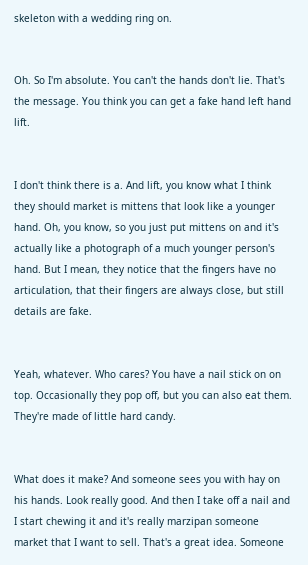skeleton with a wedding ring on.


Oh. So I'm absolute. You can't the hands don't lie. That's the message. You think you can get a fake hand left hand lift.


I don't think there is a. And lift, you know what I think they should market is mittens that look like a younger hand. Oh, you know, so you just put mittens on and it's actually like a photograph of a much younger person's hand. But I mean, they notice that the fingers have no articulation, that their fingers are always close, but still details are fake.


Yeah, whatever. Who cares? You have a nail stick on on top. Occasionally they pop off, but you can also eat them. They're made of little hard candy.


What does it make? And someone sees you with hay on his hands. Look really good. And then I take off a nail and I start chewing it and it's really marzipan someone market that I want to sell. That's a great idea. Someone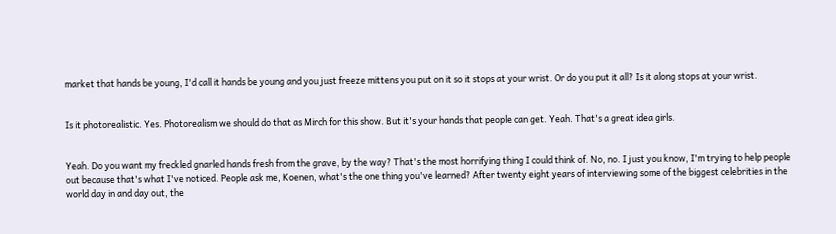market that hands be young, I'd call it hands be young and you just freeze mittens you put on it so it stops at your wrist. Or do you put it all? Is it along stops at your wrist.


Is it photorealistic. Yes. Photorealism we should do that as Mirch for this show. But it's your hands that people can get. Yeah. That's a great idea girls.


Yeah. Do you want my freckled gnarled hands fresh from the grave, by the way? That's the most horrifying thing I could think of. No, no. I just you know, I'm trying to help people out because that's what I've noticed. People ask me, Koenen, what's the one thing you've learned? After twenty eight years of interviewing some of the biggest celebrities in the world day in and day out, the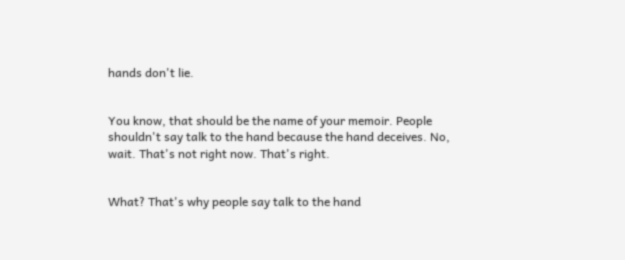hands don't lie.


You know, that should be the name of your memoir. People shouldn't say talk to the hand because the hand deceives. No, wait. That's not right now. That's right.


What? That's why people say talk to the hand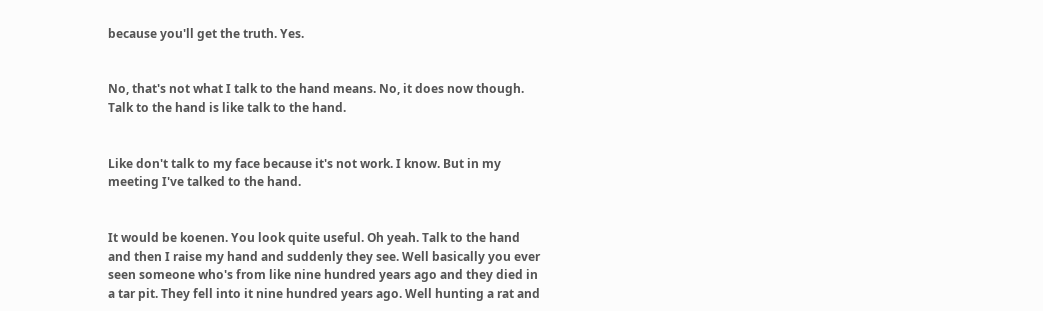because you'll get the truth. Yes.


No, that's not what I talk to the hand means. No, it does now though. Talk to the hand is like talk to the hand.


Like don't talk to my face because it's not work. I know. But in my meeting I've talked to the hand.


It would be koenen. You look quite useful. Oh yeah. Talk to the hand and then I raise my hand and suddenly they see. Well basically you ever seen someone who's from like nine hundred years ago and they died in a tar pit. They fell into it nine hundred years ago. Well hunting a rat and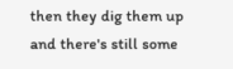then they dig them up and there's still some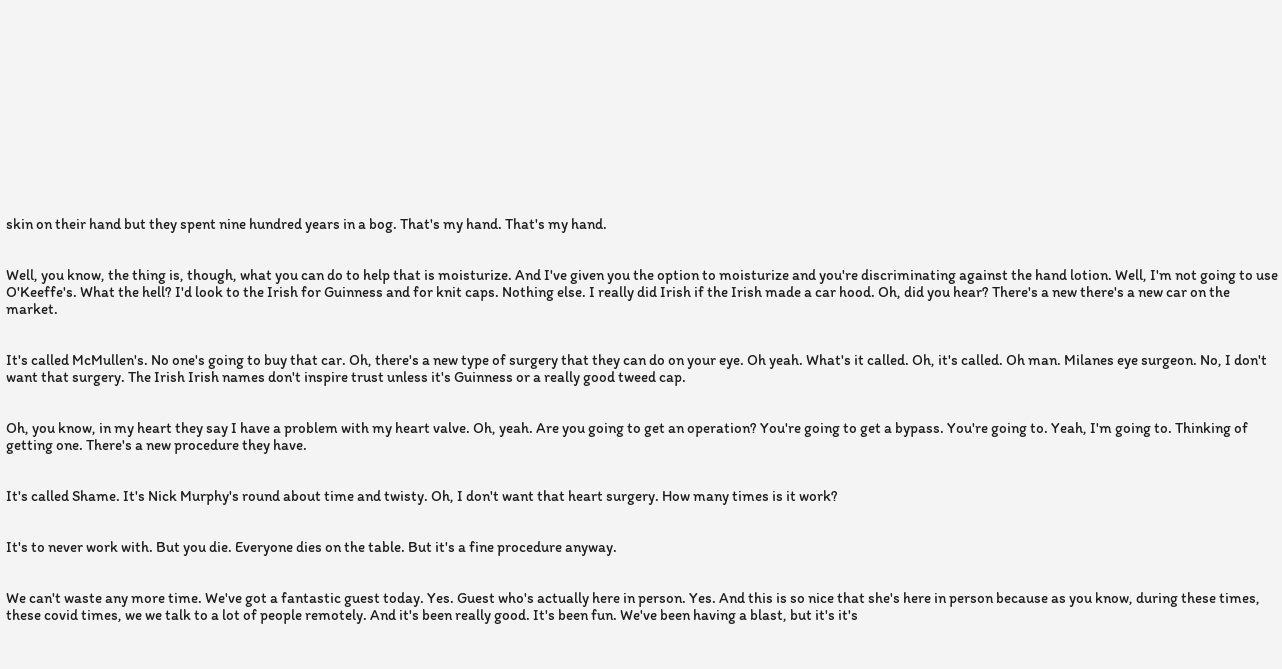skin on their hand but they spent nine hundred years in a bog. That's my hand. That's my hand.


Well, you know, the thing is, though, what you can do to help that is moisturize. And I've given you the option to moisturize and you're discriminating against the hand lotion. Well, I'm not going to use O'Keeffe's. What the hell? I'd look to the Irish for Guinness and for knit caps. Nothing else. I really did Irish if the Irish made a car hood. Oh, did you hear? There's a new there's a new car on the market.


It's called McMullen's. No one's going to buy that car. Oh, there's a new type of surgery that they can do on your eye. Oh yeah. What's it called. Oh, it's called. Oh man. Milanes eye surgeon. No, I don't want that surgery. The Irish Irish names don't inspire trust unless it's Guinness or a really good tweed cap.


Oh, you know, in my heart they say I have a problem with my heart valve. Oh, yeah. Are you going to get an operation? You're going to get a bypass. You're going to. Yeah, I'm going to. Thinking of getting one. There's a new procedure they have.


It's called Shame. It's Nick Murphy's round about time and twisty. Oh, I don't want that heart surgery. How many times is it work?


It's to never work with. But you die. Everyone dies on the table. But it's a fine procedure anyway.


We can't waste any more time. We've got a fantastic guest today. Yes. Guest who's actually here in person. Yes. And this is so nice that she's here in person because as you know, during these times, these covid times, we we talk to a lot of people remotely. And it's been really good. It's been fun. We've been having a blast, but it's it's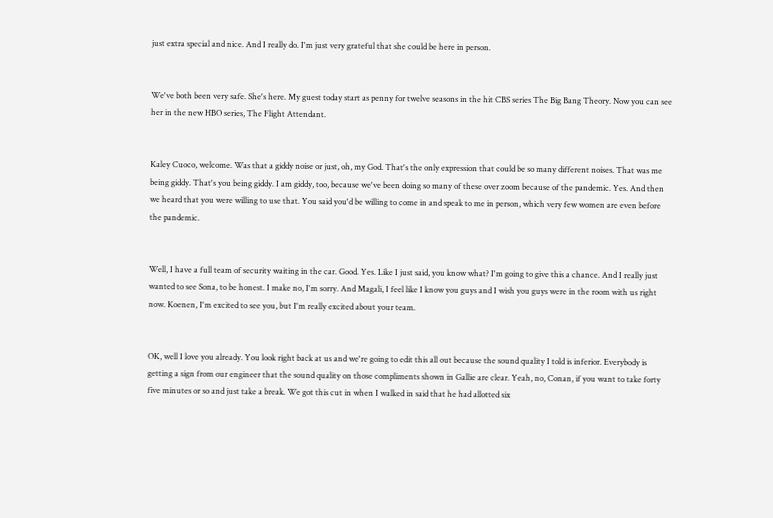just extra special and nice. And I really do. I'm just very grateful that she could be here in person.


We've both been very safe. She's here. My guest today start as penny for twelve seasons in the hit CBS series The Big Bang Theory. Now you can see her in the new HBO series, The Flight Attendant.


Kaley Cuoco, welcome. Was that a giddy noise or just, oh, my God. That's the only expression that could be so many different noises. That was me being giddy. That's you being giddy. I am giddy, too, because we've been doing so many of these over zoom because of the pandemic. Yes. And then we heard that you were willing to use that. You said you'd be willing to come in and speak to me in person, which very few women are even before the pandemic.


Well, I have a full team of security waiting in the car. Good. Yes. Like I just said, you know what? I'm going to give this a chance. And I really just wanted to see Sona, to be honest. I make no, I'm sorry. And Magali, I feel like I know you guys and I wish you guys were in the room with us right now. Koenen, I'm excited to see you, but I'm really excited about your team.


OK, well I love you already. You look right back at us and we're going to edit this all out because the sound quality I told is inferior. Everybody is getting a sign from our engineer that the sound quality on those compliments shown in Gallie are clear. Yeah, no, Conan, if you want to take forty five minutes or so and just take a break. We got this cut in when I walked in said that he had allotted six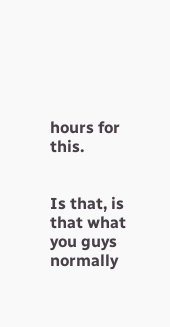hours for this.


Is that, is that what you guys normally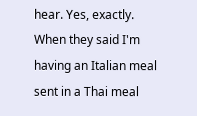hear. Yes, exactly. When they said I'm having an Italian meal sent in a Thai meal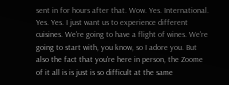sent in for hours after that. Wow. Yes. International. Yes. Yes. I just want us to experience different cuisines. We're going to have a flight of wines. We're going to start with, you know, so I adore you. But also the fact that you're here in person, the Zoome of it all is is just is so difficult at the same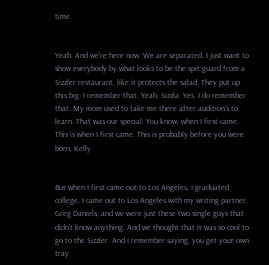time.


Yeah. And we're here now. We are separated. I just want to show everybody by what looks to be the spit guard from a Sizzler restaurant, like it protects the salad. They put up this big. I remember that. Yeah. Sizzla. Yes, I do remember that. My mom used to take me there after audition's to learn. That was our special. You know, when I first came. This is when I first came. This is probably before you were born, Kelly.


But when I first came out to Los Angeles, I graduated college. I came out to Los Angeles with my writing partner, Greg Daniels, and we were just these two single guys that didn't know anything. And we thought that it was so cool to go to the Sizzler. And I remember saying, you get your own tray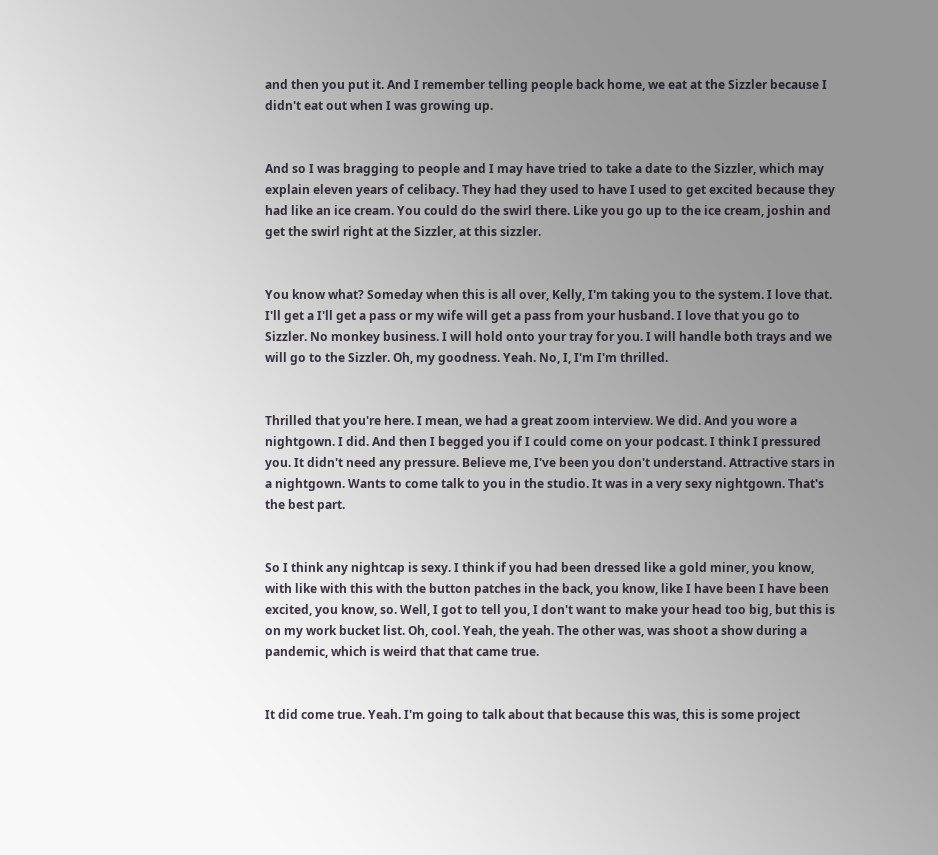and then you put it. And I remember telling people back home, we eat at the Sizzler because I didn't eat out when I was growing up.


And so I was bragging to people and I may have tried to take a date to the Sizzler, which may explain eleven years of celibacy. They had they used to have I used to get excited because they had like an ice cream. You could do the swirl there. Like you go up to the ice cream, joshin and get the swirl right at the Sizzler, at this sizzler.


You know what? Someday when this is all over, Kelly, I'm taking you to the system. I love that. I'll get a I'll get a pass or my wife will get a pass from your husband. I love that you go to Sizzler. No monkey business. I will hold onto your tray for you. I will handle both trays and we will go to the Sizzler. Oh, my goodness. Yeah. No, I, I'm I'm thrilled.


Thrilled that you're here. I mean, we had a great zoom interview. We did. And you wore a nightgown. I did. And then I begged you if I could come on your podcast. I think I pressured you. It didn't need any pressure. Believe me, I've been you don't understand. Attractive stars in a nightgown. Wants to come talk to you in the studio. It was in a very sexy nightgown. That's the best part.


So I think any nightcap is sexy. I think if you had been dressed like a gold miner, you know, with like with this with the button patches in the back, you know, like I have been I have been excited, you know, so. Well, I got to tell you, I don't want to make your head too big, but this is on my work bucket list. Oh, cool. Yeah, the yeah. The other was, was shoot a show during a pandemic, which is weird that that came true.


It did come true. Yeah. I'm going to talk about that because this was, this is some project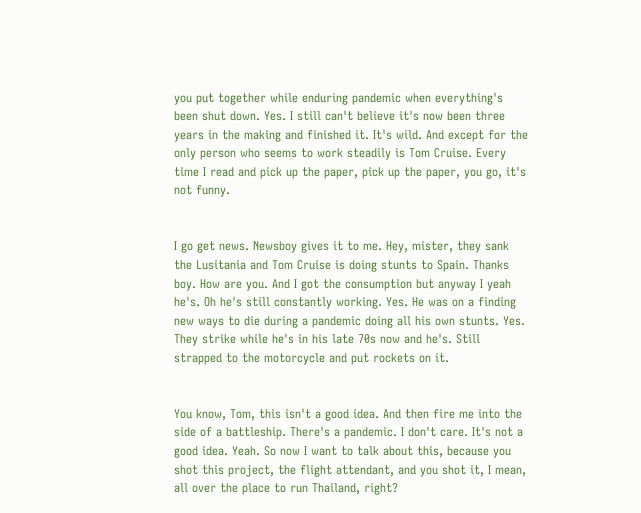you put together while enduring pandemic when everything's been shut down. Yes. I still can't believe it's now been three years in the making and finished it. It's wild. And except for the only person who seems to work steadily is Tom Cruise. Every time I read and pick up the paper, pick up the paper, you go, it's not funny.


I go get news. Newsboy gives it to me. Hey, mister, they sank the Lusitania and Tom Cruise is doing stunts to Spain. Thanks boy. How are you. And I got the consumption but anyway I yeah he's. Oh he's still constantly working. Yes. He was on a finding new ways to die during a pandemic doing all his own stunts. Yes. They strike while he's in his late 70s now and he's. Still strapped to the motorcycle and put rockets on it.


You know, Tom, this isn't a good idea. And then fire me into the side of a battleship. There's a pandemic. I don't care. It's not a good idea. Yeah. So now I want to talk about this, because you shot this project, the flight attendant, and you shot it, I mean, all over the place to run Thailand, right?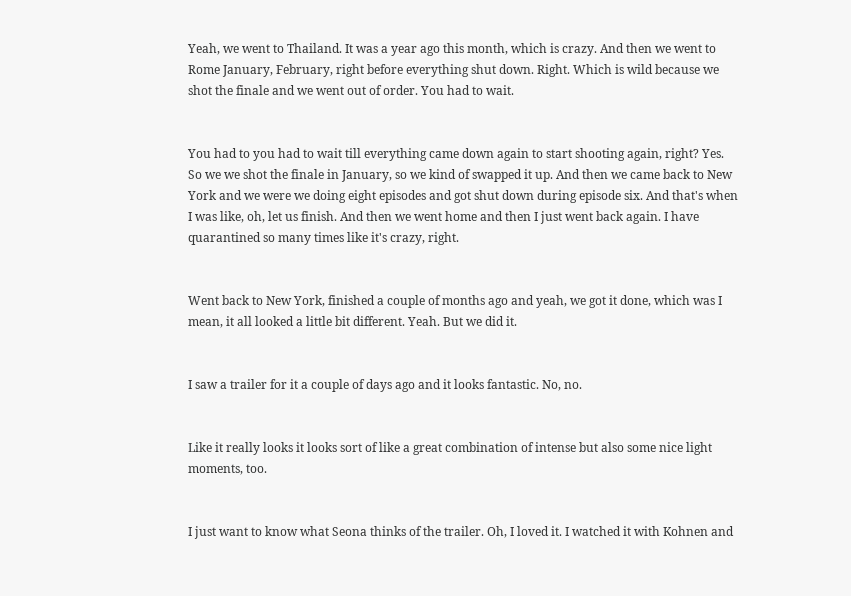Yeah, we went to Thailand. It was a year ago this month, which is crazy. And then we went to Rome January, February, right before everything shut down. Right. Which is wild because we shot the finale and we went out of order. You had to wait.


You had to you had to wait till everything came down again to start shooting again, right? Yes. So we we shot the finale in January, so we kind of swapped it up. And then we came back to New York and we were we doing eight episodes and got shut down during episode six. And that's when I was like, oh, let us finish. And then we went home and then I just went back again. I have quarantined so many times like it's crazy, right.


Went back to New York, finished a couple of months ago and yeah, we got it done, which was I mean, it all looked a little bit different. Yeah. But we did it.


I saw a trailer for it a couple of days ago and it looks fantastic. No, no.


Like it really looks it looks sort of like a great combination of intense but also some nice light moments, too.


I just want to know what Seona thinks of the trailer. Oh, I loved it. I watched it with Kohnen and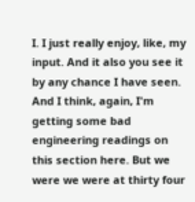I. I just really enjoy, like, my input. And it also you see it by any chance I have seen. And I think, again, I'm getting some bad engineering readings on this section here. But we were we were at thirty four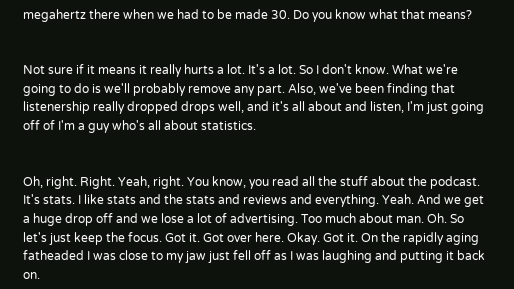megahertz there when we had to be made 30. Do you know what that means?


Not sure if it means it really hurts a lot. It's a lot. So I don't know. What we're going to do is we'll probably remove any part. Also, we've been finding that listenership really dropped drops well, and it's all about and listen, I'm just going off of I'm a guy who's all about statistics.


Oh, right. Right. Yeah, right. You know, you read all the stuff about the podcast. It's stats. I like stats and the stats and reviews and everything. Yeah. And we get a huge drop off and we lose a lot of advertising. Too much about man. Oh. So let's just keep the focus. Got it. Got over here. Okay. Got it. On the rapidly aging fatheaded I was close to my jaw just fell off as I was laughing and putting it back on.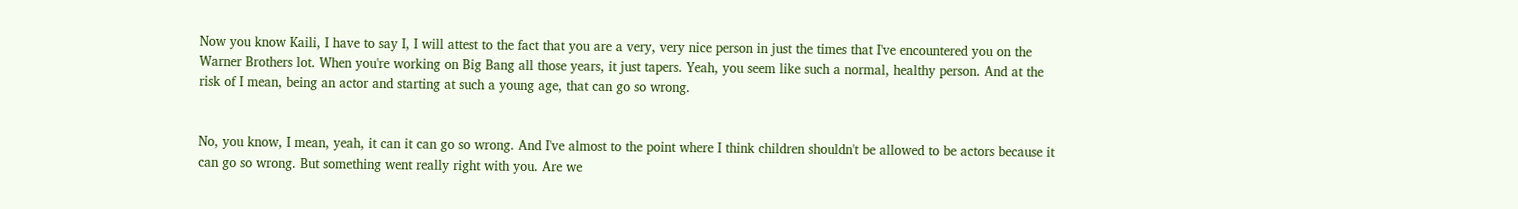Now you know Kaili, I have to say I, I will attest to the fact that you are a very, very nice person in just the times that I've encountered you on the Warner Brothers lot. When you're working on Big Bang all those years, it just tapers. Yeah, you seem like such a normal, healthy person. And at the risk of I mean, being an actor and starting at such a young age, that can go so wrong.


No, you know, I mean, yeah, it can it can go so wrong. And I've almost to the point where I think children shouldn't be allowed to be actors because it can go so wrong. But something went really right with you. Are we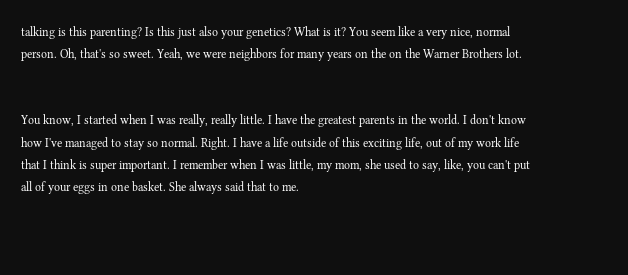talking is this parenting? Is this just also your genetics? What is it? You seem like a very nice, normal person. Oh, that's so sweet. Yeah, we were neighbors for many years on the on the Warner Brothers lot.


You know, I started when I was really, really little. I have the greatest parents in the world. I don't know how I've managed to stay so normal. Right. I have a life outside of this exciting life, out of my work life that I think is super important. I remember when I was little, my mom, she used to say, like, you can't put all of your eggs in one basket. She always said that to me.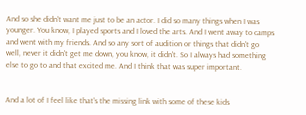And so she didn't want me just to be an actor. I did so many things when I was younger. You know, I played sports and I loved the arts. And I went away to camps and went with my friends. And so any sort of audition or things that didn't go well, never it didn't get me down, you know, it didn't. So I always had something else to go to and that excited me. And I think that was super important.


And a lot of I feel like that's the missing link with some of these kids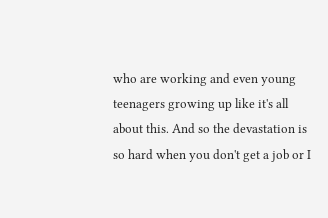who are working and even young teenagers growing up like it's all about this. And so the devastation is so hard when you don't get a job or I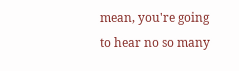mean, you're going to hear no so many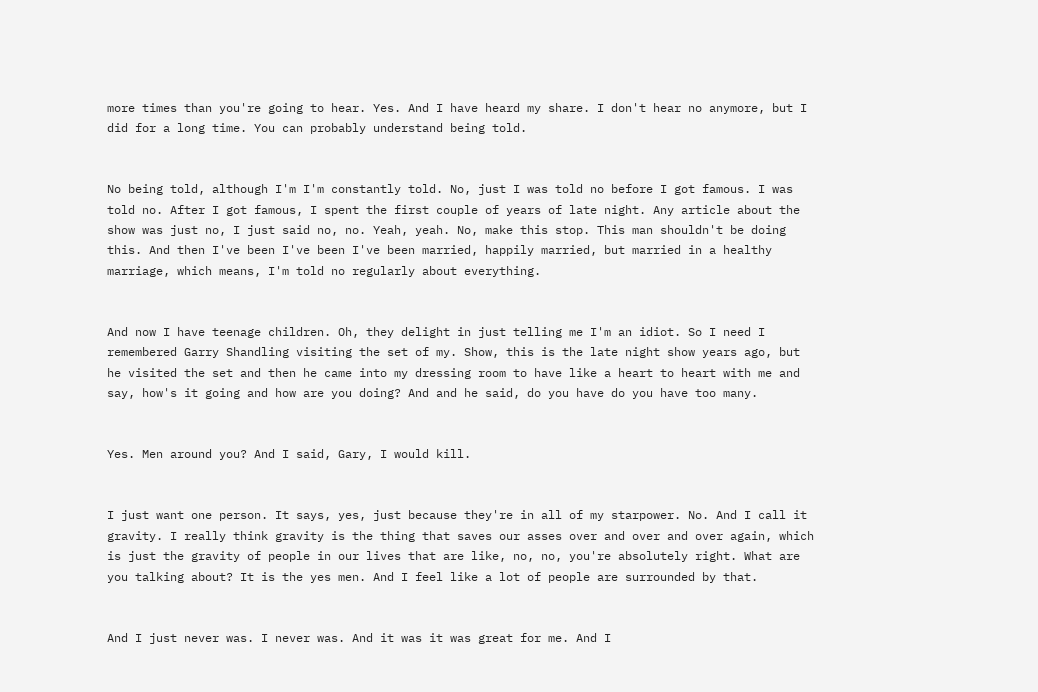more times than you're going to hear. Yes. And I have heard my share. I don't hear no anymore, but I did for a long time. You can probably understand being told.


No being told, although I'm I'm constantly told. No, just I was told no before I got famous. I was told no. After I got famous, I spent the first couple of years of late night. Any article about the show was just no, I just said no, no. Yeah, yeah. No, make this stop. This man shouldn't be doing this. And then I've been I've been I've been married, happily married, but married in a healthy marriage, which means, I'm told no regularly about everything.


And now I have teenage children. Oh, they delight in just telling me I'm an idiot. So I need I remembered Garry Shandling visiting the set of my. Show, this is the late night show years ago, but he visited the set and then he came into my dressing room to have like a heart to heart with me and say, how's it going and how are you doing? And and he said, do you have do you have too many.


Yes. Men around you? And I said, Gary, I would kill.


I just want one person. It says, yes, just because they're in all of my starpower. No. And I call it gravity. I really think gravity is the thing that saves our asses over and over and over again, which is just the gravity of people in our lives that are like, no, no, you're absolutely right. What are you talking about? It is the yes men. And I feel like a lot of people are surrounded by that.


And I just never was. I never was. And it was it was great for me. And I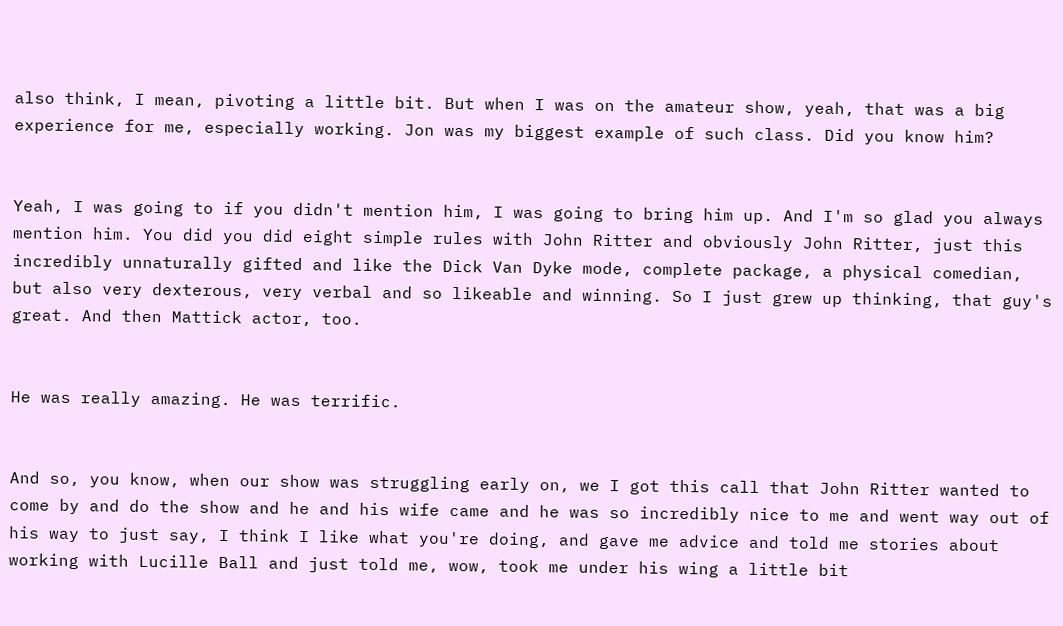also think, I mean, pivoting a little bit. But when I was on the amateur show, yeah, that was a big experience for me, especially working. Jon was my biggest example of such class. Did you know him?


Yeah, I was going to if you didn't mention him, I was going to bring him up. And I'm so glad you always mention him. You did you did eight simple rules with John Ritter and obviously John Ritter, just this incredibly unnaturally gifted and like the Dick Van Dyke mode, complete package, a physical comedian, but also very dexterous, very verbal and so likeable and winning. So I just grew up thinking, that guy's great. And then Mattick actor, too.


He was really amazing. He was terrific.


And so, you know, when our show was struggling early on, we I got this call that John Ritter wanted to come by and do the show and he and his wife came and he was so incredibly nice to me and went way out of his way to just say, I think I like what you're doing, and gave me advice and told me stories about working with Lucille Ball and just told me, wow, took me under his wing a little bit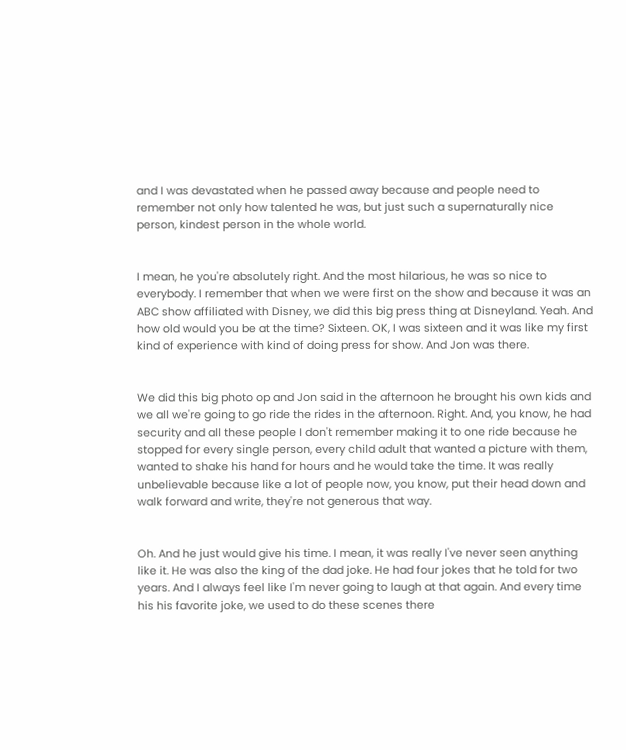and I was devastated when he passed away because and people need to remember not only how talented he was, but just such a supernaturally nice person, kindest person in the whole world.


I mean, he you're absolutely right. And the most hilarious, he was so nice to everybody. I remember that when we were first on the show and because it was an ABC show affiliated with Disney, we did this big press thing at Disneyland. Yeah. And how old would you be at the time? Sixteen. OK, I was sixteen and it was like my first kind of experience with kind of doing press for show. And Jon was there.


We did this big photo op and Jon said in the afternoon he brought his own kids and we all we're going to go ride the rides in the afternoon. Right. And, you know, he had security and all these people I don't remember making it to one ride because he stopped for every single person, every child adult that wanted a picture with them, wanted to shake his hand for hours and he would take the time. It was really unbelievable because like a lot of people now, you know, put their head down and walk forward and write, they're not generous that way.


Oh. And he just would give his time. I mean, it was really I've never seen anything like it. He was also the king of the dad joke. He had four jokes that he told for two years. And I always feel like I'm never going to laugh at that again. And every time his his favorite joke, we used to do these scenes there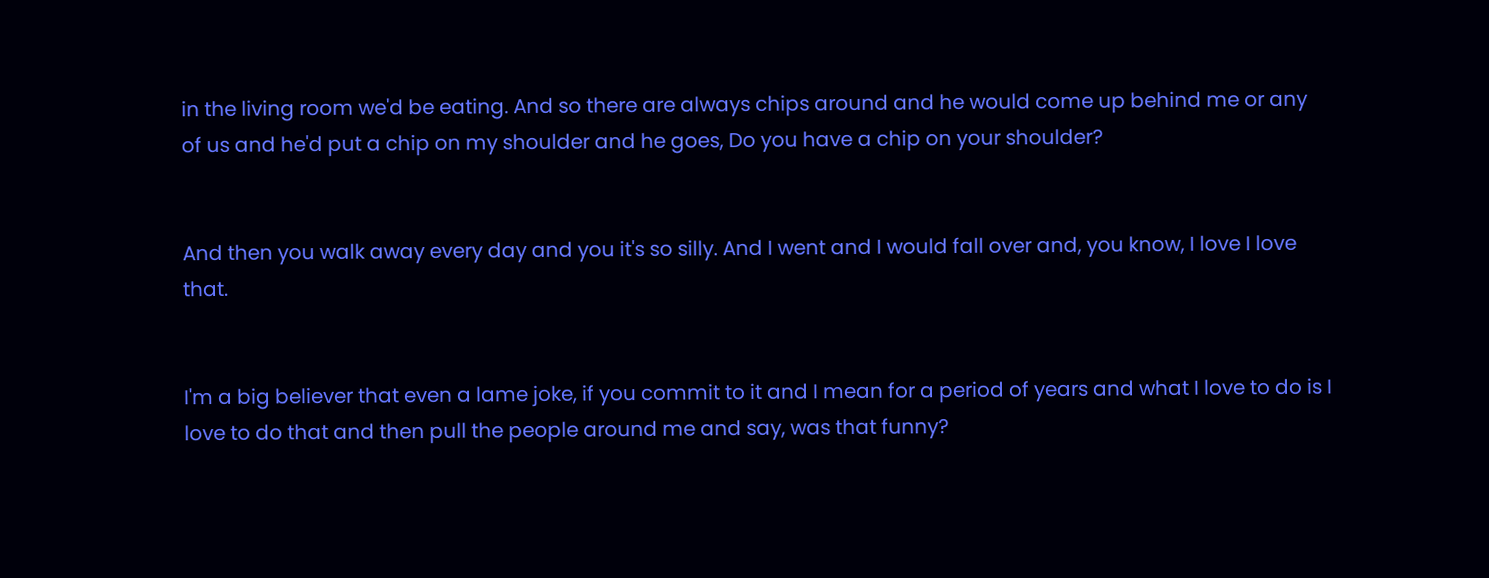in the living room we'd be eating. And so there are always chips around and he would come up behind me or any of us and he'd put a chip on my shoulder and he goes, Do you have a chip on your shoulder?


And then you walk away every day and you it's so silly. And I went and I would fall over and, you know, I love I love that.


I'm a big believer that even a lame joke, if you commit to it and I mean for a period of years and what I love to do is I love to do that and then pull the people around me and say, was that funny?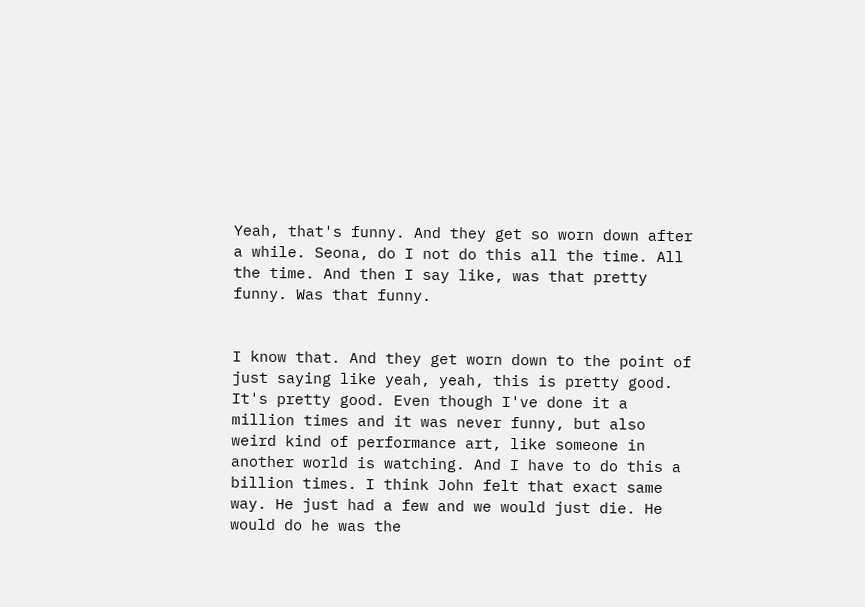Yeah, that's funny. And they get so worn down after a while. Seona, do I not do this all the time. All the time. And then I say like, was that pretty funny. Was that funny.


I know that. And they get worn down to the point of just saying like yeah, yeah, this is pretty good. It's pretty good. Even though I've done it a million times and it was never funny, but also weird kind of performance art, like someone in another world is watching. And I have to do this a billion times. I think John felt that exact same way. He just had a few and we would just die. He would do he was the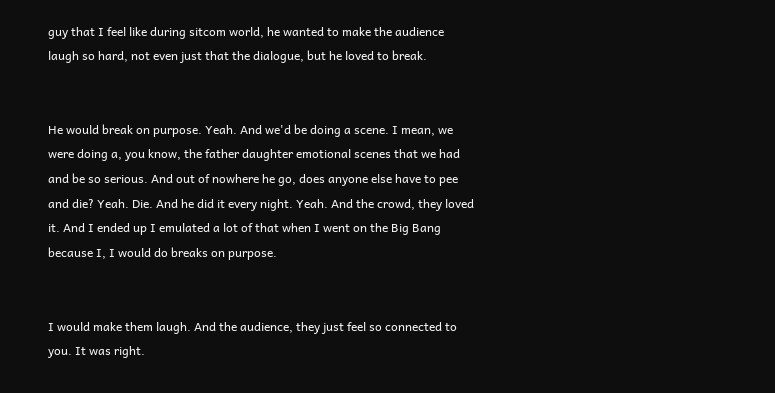guy that I feel like during sitcom world, he wanted to make the audience laugh so hard, not even just that the dialogue, but he loved to break.


He would break on purpose. Yeah. And we'd be doing a scene. I mean, we were doing a, you know, the father daughter emotional scenes that we had and be so serious. And out of nowhere he go, does anyone else have to pee and die? Yeah. Die. And he did it every night. Yeah. And the crowd, they loved it. And I ended up I emulated a lot of that when I went on the Big Bang because I, I would do breaks on purpose.


I would make them laugh. And the audience, they just feel so connected to you. It was right.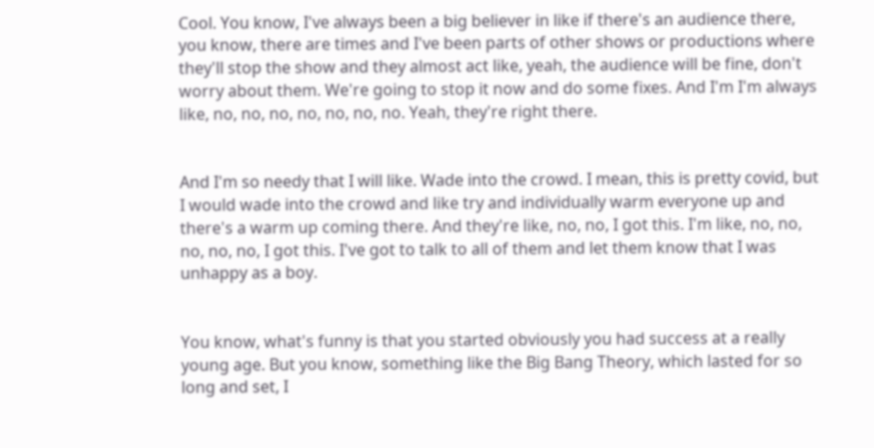Cool. You know, I've always been a big believer in like if there's an audience there, you know, there are times and I've been parts of other shows or productions where they'll stop the show and they almost act like, yeah, the audience will be fine, don't worry about them. We're going to stop it now and do some fixes. And I'm I'm always like, no, no, no, no, no, no, no. Yeah, they're right there.


And I'm so needy that I will like. Wade into the crowd. I mean, this is pretty covid, but I would wade into the crowd and like try and individually warm everyone up and there's a warm up coming there. And they're like, no, no, I got this. I'm like, no, no, no, no, no, I got this. I've got to talk to all of them and let them know that I was unhappy as a boy.


You know, what's funny is that you started obviously you had success at a really young age. But you know, something like the Big Bang Theory, which lasted for so long and set, I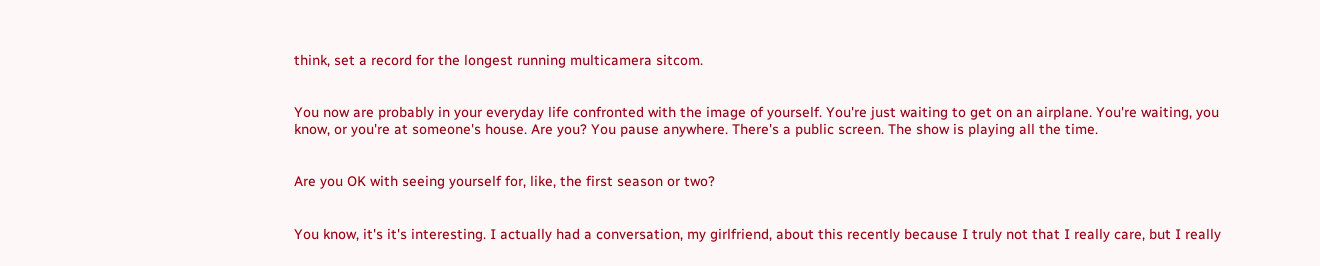think, set a record for the longest running multicamera sitcom.


You now are probably in your everyday life confronted with the image of yourself. You're just waiting to get on an airplane. You're waiting, you know, or you're at someone's house. Are you? You pause anywhere. There's a public screen. The show is playing all the time.


Are you OK with seeing yourself for, like, the first season or two?


You know, it's it's interesting. I actually had a conversation, my girlfriend, about this recently because I truly not that I really care, but I really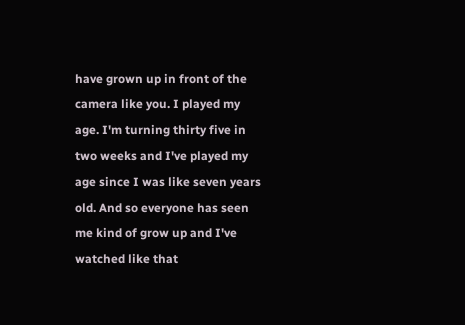have grown up in front of the camera like you. I played my age. I'm turning thirty five in two weeks and I've played my age since I was like seven years old. And so everyone has seen me kind of grow up and I've watched like that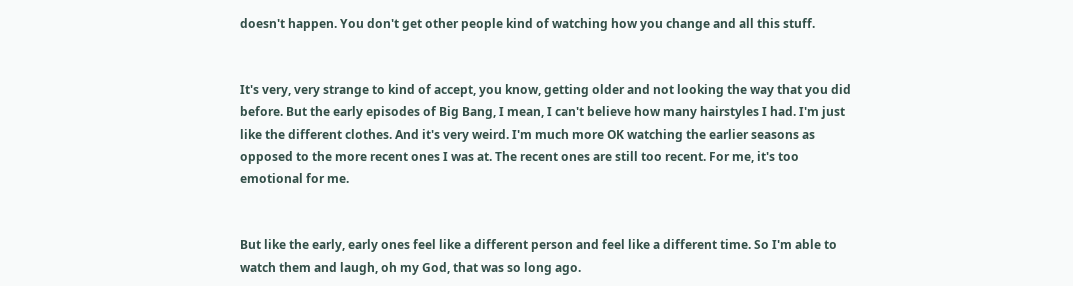doesn't happen. You don't get other people kind of watching how you change and all this stuff.


It's very, very strange to kind of accept, you know, getting older and not looking the way that you did before. But the early episodes of Big Bang, I mean, I can't believe how many hairstyles I had. I'm just like the different clothes. And it's very weird. I'm much more OK watching the earlier seasons as opposed to the more recent ones I was at. The recent ones are still too recent. For me, it's too emotional for me.


But like the early, early ones feel like a different person and feel like a different time. So I'm able to watch them and laugh, oh my God, that was so long ago.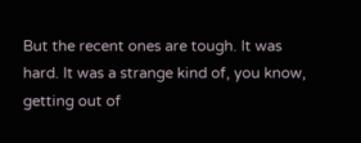But the recent ones are tough. It was hard. It was a strange kind of, you know, getting out of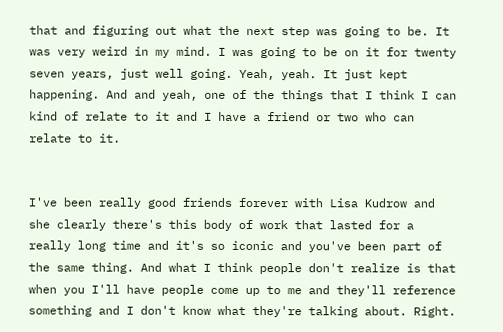that and figuring out what the next step was going to be. It was very weird in my mind. I was going to be on it for twenty seven years, just well going. Yeah, yeah. It just kept happening. And and yeah, one of the things that I think I can kind of relate to it and I have a friend or two who can relate to it.


I've been really good friends forever with Lisa Kudrow and she clearly there's this body of work that lasted for a really long time and it's so iconic and you've been part of the same thing. And what I think people don't realize is that when you I'll have people come up to me and they'll reference something and I don't know what they're talking about. Right.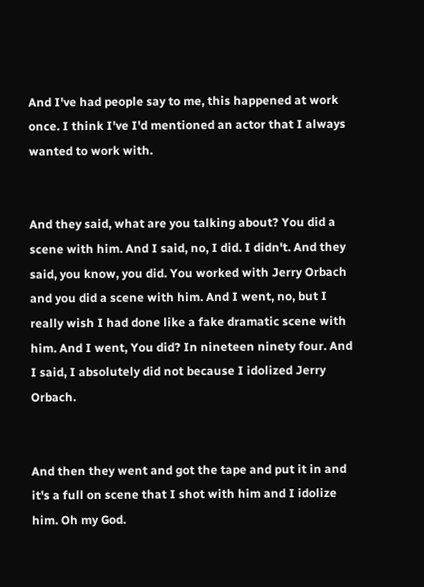And I've had people say to me, this happened at work once. I think I've I'd mentioned an actor that I always wanted to work with.


And they said, what are you talking about? You did a scene with him. And I said, no, I did. I didn't. And they said, you know, you did. You worked with Jerry Orbach and you did a scene with him. And I went, no, but I really wish I had done like a fake dramatic scene with him. And I went, You did? In nineteen ninety four. And I said, I absolutely did not because I idolized Jerry Orbach.


And then they went and got the tape and put it in and it's a full on scene that I shot with him and I idolize him. Oh my God.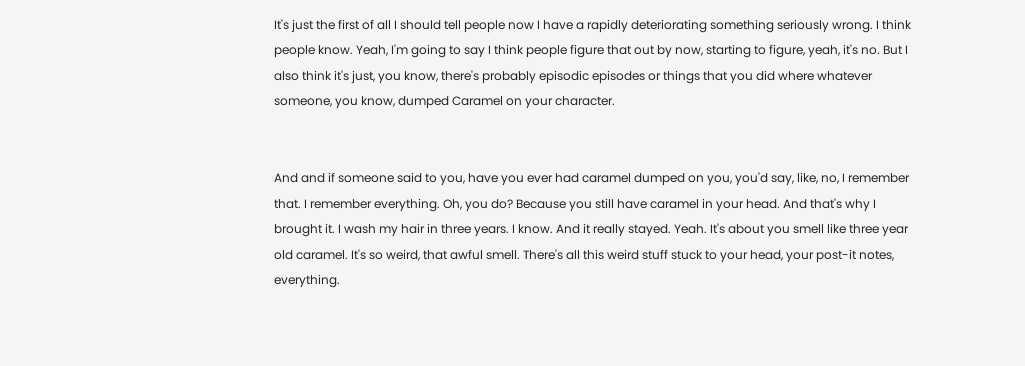It's just the first of all I should tell people now I have a rapidly deteriorating something seriously wrong. I think people know. Yeah, I'm going to say I think people figure that out by now, starting to figure, yeah, it's no. But I also think it's just, you know, there's probably episodic episodes or things that you did where whatever someone, you know, dumped Caramel on your character.


And and if someone said to you, have you ever had caramel dumped on you, you'd say, like, no, I remember that. I remember everything. Oh, you do? Because you still have caramel in your head. And that's why I brought it. I wash my hair in three years. I know. And it really stayed. Yeah. It's about you smell like three year old caramel. It's so weird, that awful smell. There's all this weird stuff stuck to your head, your post-it notes, everything.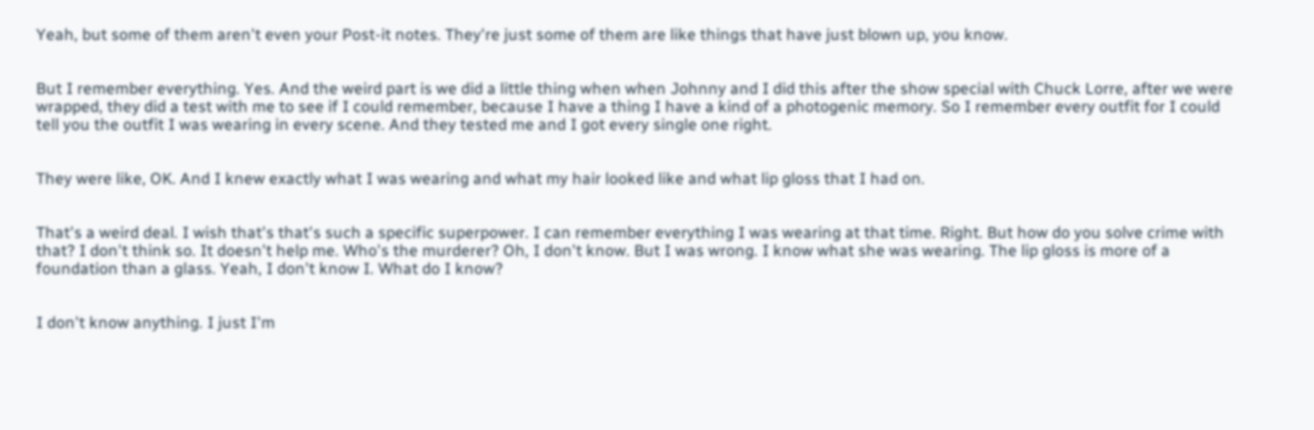Yeah, but some of them aren't even your Post-it notes. They're just some of them are like things that have just blown up, you know.


But I remember everything. Yes. And the weird part is we did a little thing when when Johnny and I did this after the show special with Chuck Lorre, after we were wrapped, they did a test with me to see if I could remember, because I have a thing I have a kind of a photogenic memory. So I remember every outfit for I could tell you the outfit I was wearing in every scene. And they tested me and I got every single one right.


They were like, OK. And I knew exactly what I was wearing and what my hair looked like and what lip gloss that I had on.


That's a weird deal. I wish that's that's such a specific superpower. I can remember everything I was wearing at that time. Right. But how do you solve crime with that? I don't think so. It doesn't help me. Who's the murderer? Oh, I don't know. But I was wrong. I know what she was wearing. The lip gloss is more of a foundation than a glass. Yeah, I don't know I. What do I know?


I don't know anything. I just I'm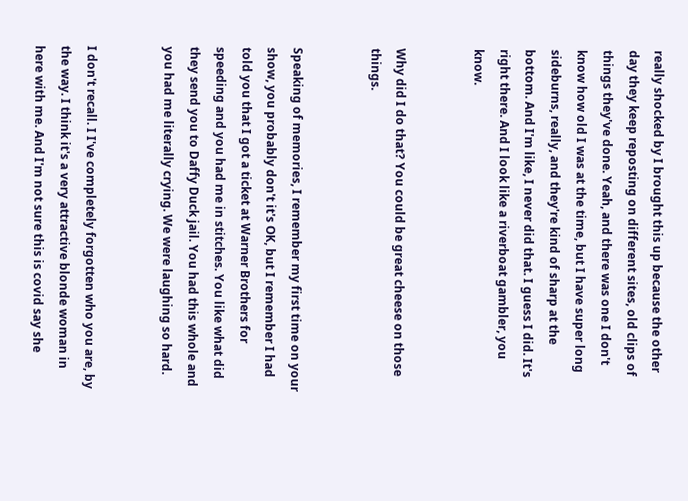really shocked by I brought this up because the other day they keep reposting on different sites, old clips of things they've done. Yeah, and there was one I don't know how old I was at the time, but I have super long sideburns, really, and they're kind of sharp at the bottom. And I'm like, I never did that. I guess I did. It's right there. And I look like a riverboat gambler, you know.


Why did I do that? You could be great cheese on those things.


Speaking of memories, I remember my first time on your show, you probably don't it's OK, but I remember I had told you that I got a ticket at Warner Brothers for speeding and you had me in stitches. You like what did they send you to Daffy Duck jail. You had this whole and you had me literally crying. We were laughing so hard.


I don't recall. I I've completely forgotten who you are, by the way. I think it's a very attractive blonde woman in here with me. And I'm not sure this is covid say she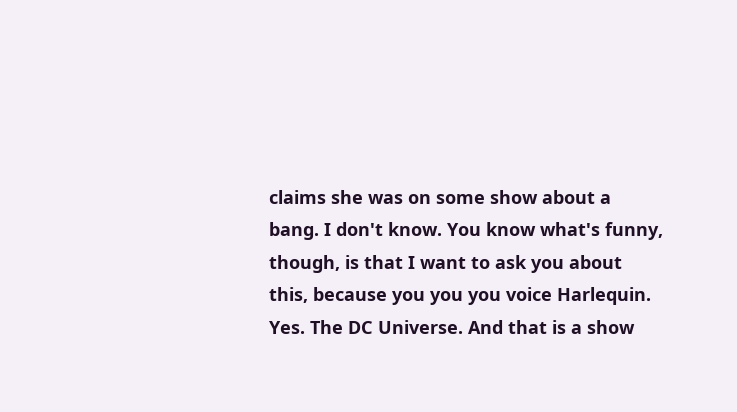claims she was on some show about a bang. I don't know. You know what's funny, though, is that I want to ask you about this, because you you you voice Harlequin. Yes. The DC Universe. And that is a show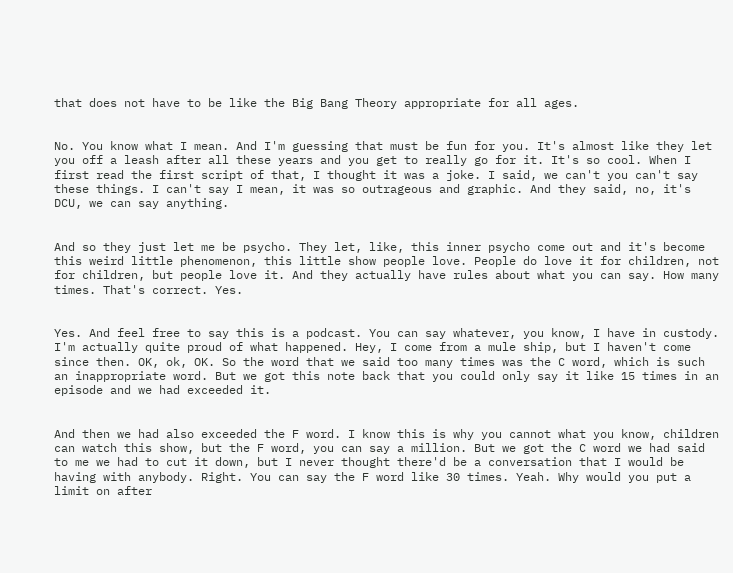that does not have to be like the Big Bang Theory appropriate for all ages.


No. You know what I mean. And I'm guessing that must be fun for you. It's almost like they let you off a leash after all these years and you get to really go for it. It's so cool. When I first read the first script of that, I thought it was a joke. I said, we can't you can't say these things. I can't say I mean, it was so outrageous and graphic. And they said, no, it's DCU, we can say anything.


And so they just let me be psycho. They let, like, this inner psycho come out and it's become this weird little phenomenon, this little show people love. People do love it for children, not for children, but people love it. And they actually have rules about what you can say. How many times. That's correct. Yes.


Yes. And feel free to say this is a podcast. You can say whatever, you know, I have in custody. I'm actually quite proud of what happened. Hey, I come from a mule ship, but I haven't come since then. OK, ok, OK. So the word that we said too many times was the C word, which is such an inappropriate word. But we got this note back that you could only say it like 15 times in an episode and we had exceeded it.


And then we had also exceeded the F word. I know this is why you cannot what you know, children can watch this show, but the F word, you can say a million. But we got the C word we had said to me we had to cut it down, but I never thought there'd be a conversation that I would be having with anybody. Right. You can say the F word like 30 times. Yeah. Why would you put a limit on after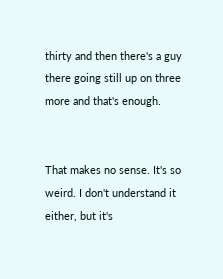thirty and then there's a guy there going still up on three more and that's enough.


That makes no sense. It's so weird. I don't understand it either, but it's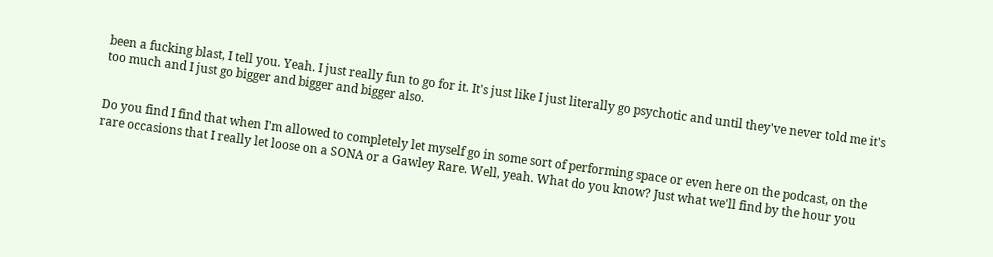been a fucking blast, I tell you. Yeah. I just really fun to go for it. It's just like I just literally go psychotic and until they've never told me it's too much and I just go bigger and bigger and bigger also.


Do you find I find that when I'm allowed to completely let myself go in some sort of performing space or even here on the podcast, on the rare occasions that I really let loose on a SONA or a Gawley Rare. Well, yeah. What do you know? Just what we'll find by the hour you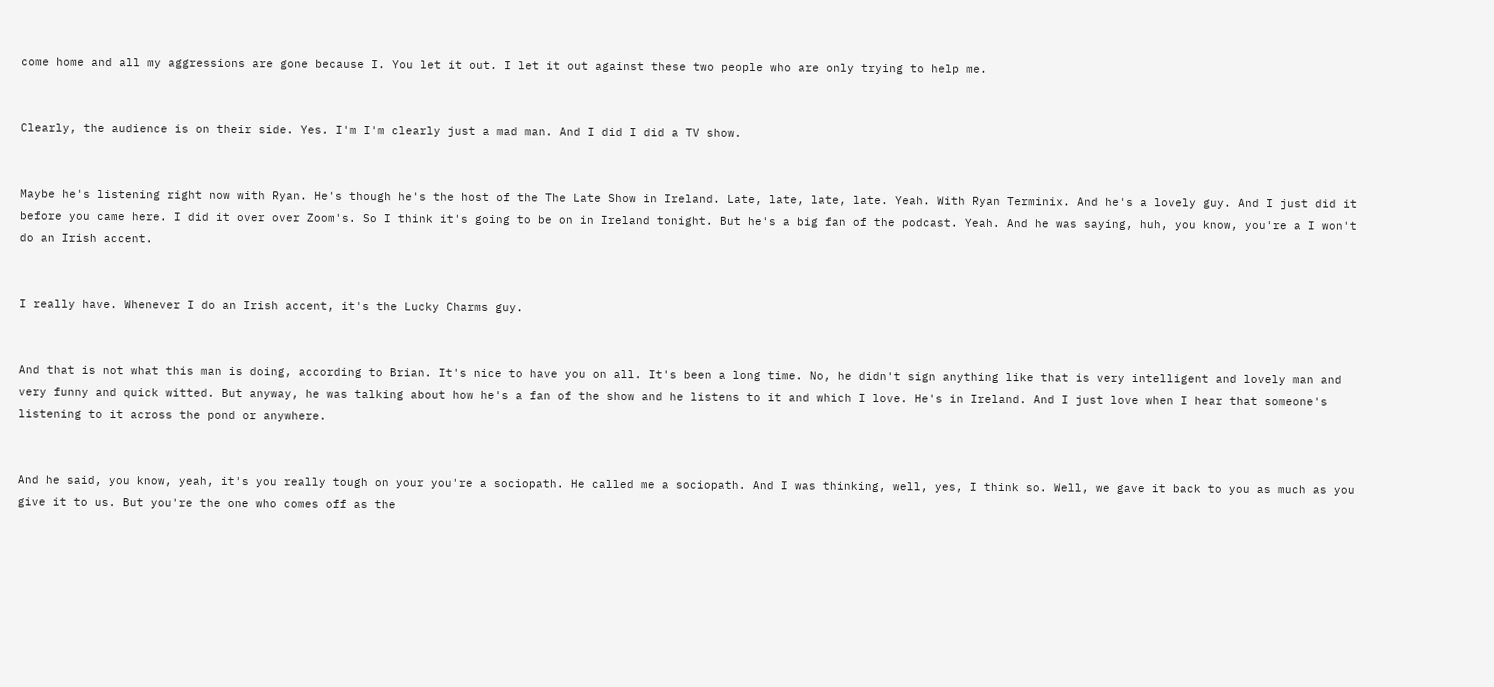come home and all my aggressions are gone because I. You let it out. I let it out against these two people who are only trying to help me.


Clearly, the audience is on their side. Yes. I'm I'm clearly just a mad man. And I did I did a TV show.


Maybe he's listening right now with Ryan. He's though he's the host of the The Late Show in Ireland. Late, late, late, late. Yeah. With Ryan Terminix. And he's a lovely guy. And I just did it before you came here. I did it over over Zoom's. So I think it's going to be on in Ireland tonight. But he's a big fan of the podcast. Yeah. And he was saying, huh, you know, you're a I won't do an Irish accent.


I really have. Whenever I do an Irish accent, it's the Lucky Charms guy.


And that is not what this man is doing, according to Brian. It's nice to have you on all. It's been a long time. No, he didn't sign anything like that is very intelligent and lovely man and very funny and quick witted. But anyway, he was talking about how he's a fan of the show and he listens to it and which I love. He's in Ireland. And I just love when I hear that someone's listening to it across the pond or anywhere.


And he said, you know, yeah, it's you really tough on your you're a sociopath. He called me a sociopath. And I was thinking, well, yes, I think so. Well, we gave it back to you as much as you give it to us. But you're the one who comes off as the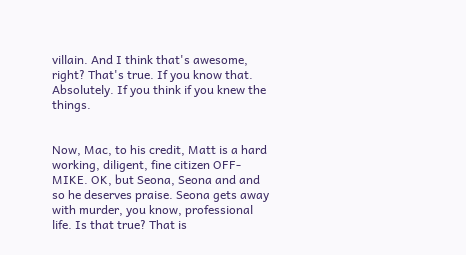villain. And I think that's awesome, right? That's true. If you know that. Absolutely. If you think if you knew the things.


Now, Mac, to his credit, Matt is a hard working, diligent, fine citizen OFF-MIKE. OK, but Seona, Seona and and so he deserves praise. Seona gets away with murder, you know, professional life. Is that true? That is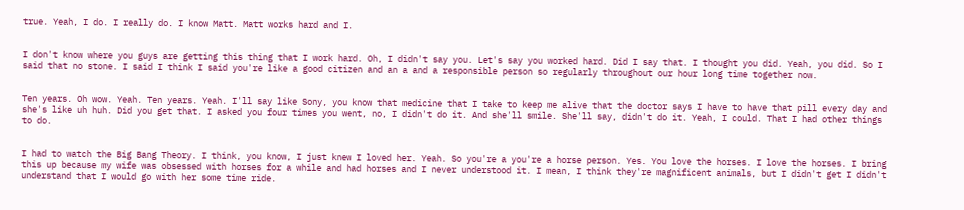true. Yeah, I do. I really do. I know Matt. Matt works hard and I.


I don't know where you guys are getting this thing that I work hard. Oh, I didn't say you. Let's say you worked hard. Did I say that. I thought you did. Yeah, you did. So I said that no stone. I said I think I said you're like a good citizen and an a and a responsible person so regularly throughout our hour long time together now.


Ten years. Oh wow. Yeah. Ten years. Yeah. I'll say like Sony, you know that medicine that I take to keep me alive that the doctor says I have to have that pill every day and she's like uh huh. Did you get that. I asked you four times you went, no, I didn't do it. And she'll smile. She'll say, didn't do it. Yeah, I could. That I had other things to do.


I had to watch the Big Bang Theory. I think, you know, I just knew I loved her. Yeah. So you're a you're a horse person. Yes. You love the horses. I love the horses. I bring this up because my wife was obsessed with horses for a while and had horses and I never understood it. I mean, I think they're magnificent animals, but I didn't get I didn't understand that I would go with her some time ride.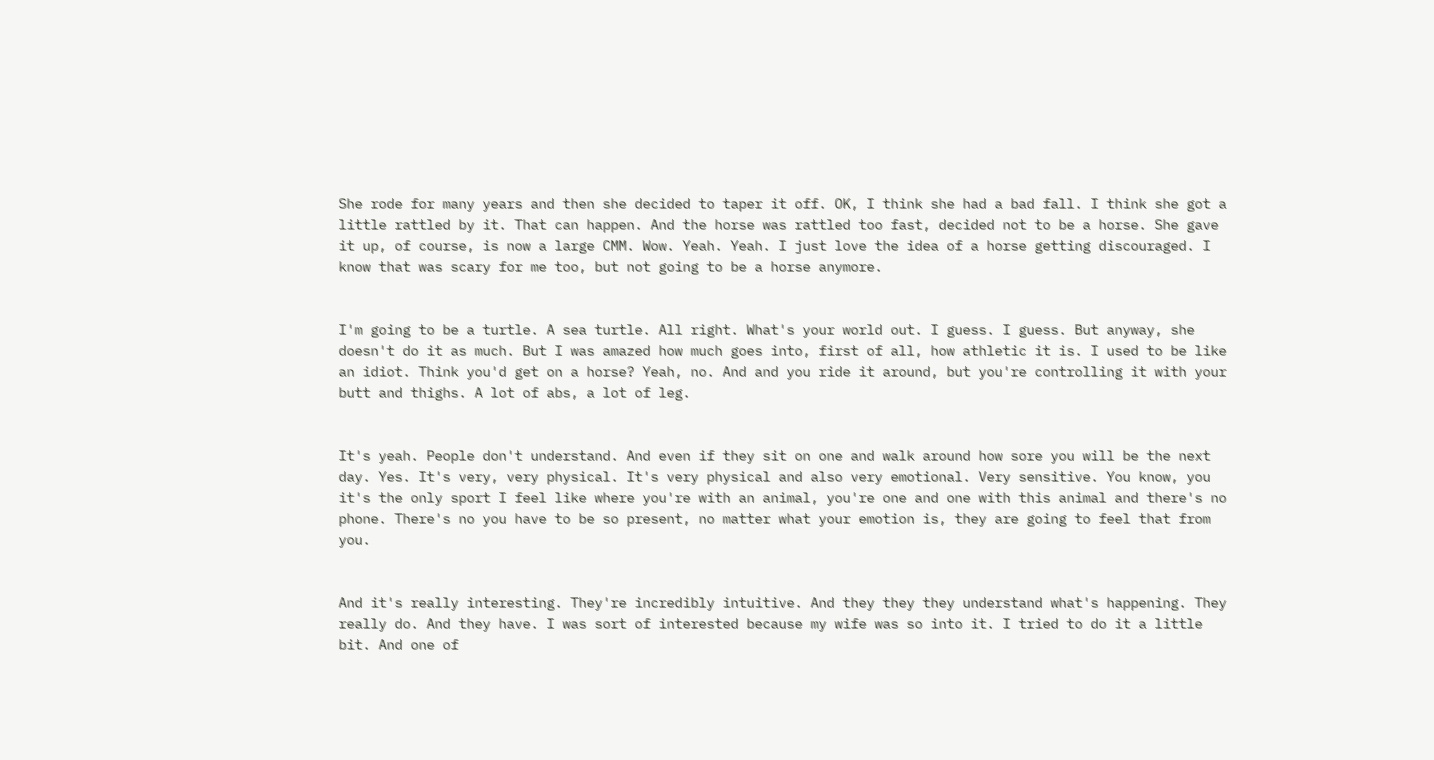She rode for many years and then she decided to taper it off. OK, I think she had a bad fall. I think she got a little rattled by it. That can happen. And the horse was rattled too fast, decided not to be a horse. She gave it up, of course, is now a large CMM. Wow. Yeah. Yeah. I just love the idea of a horse getting discouraged. I know that was scary for me too, but not going to be a horse anymore.


I'm going to be a turtle. A sea turtle. All right. What's your world out. I guess. I guess. But anyway, she doesn't do it as much. But I was amazed how much goes into, first of all, how athletic it is. I used to be like an idiot. Think you'd get on a horse? Yeah, no. And and you ride it around, but you're controlling it with your butt and thighs. A lot of abs, a lot of leg.


It's yeah. People don't understand. And even if they sit on one and walk around how sore you will be the next day. Yes. It's very, very physical. It's very physical and also very emotional. Very sensitive. You know, you it's the only sport I feel like where you're with an animal, you're one and one with this animal and there's no phone. There's no you have to be so present, no matter what your emotion is, they are going to feel that from you.


And it's really interesting. They're incredibly intuitive. And they they they understand what's happening. They really do. And they have. I was sort of interested because my wife was so into it. I tried to do it a little bit. And one of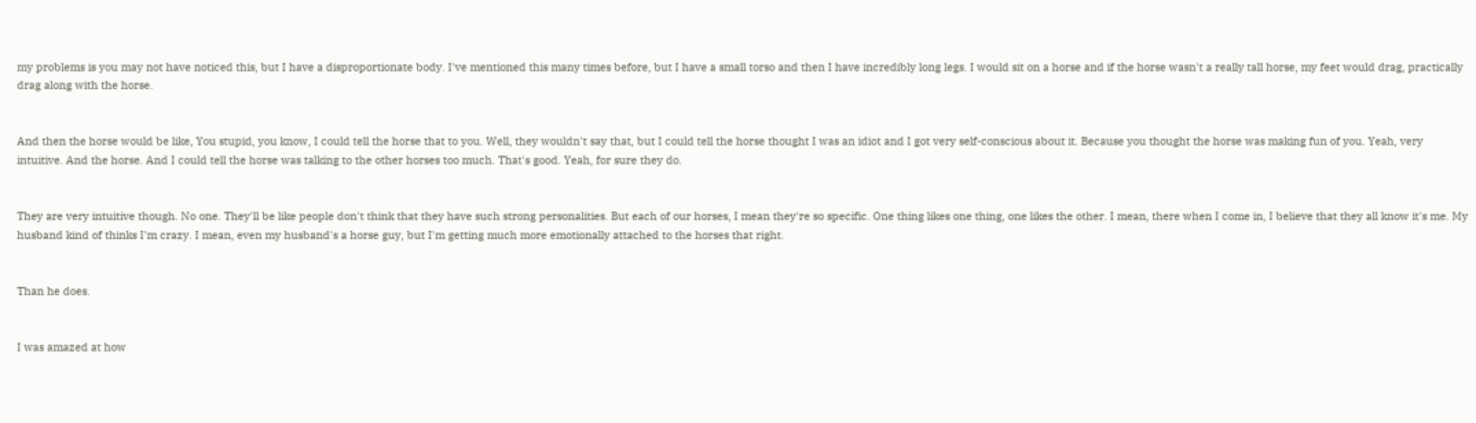my problems is you may not have noticed this, but I have a disproportionate body. I've mentioned this many times before, but I have a small torso and then I have incredibly long legs. I would sit on a horse and if the horse wasn't a really tall horse, my feet would drag, practically drag along with the horse.


And then the horse would be like, You stupid, you know, I could tell the horse that to you. Well, they wouldn't say that, but I could tell the horse thought I was an idiot and I got very self-conscious about it. Because you thought the horse was making fun of you. Yeah, very intuitive. And the horse. And I could tell the horse was talking to the other horses too much. That's good. Yeah, for sure they do.


They are very intuitive though. No one. They'll be like people don't think that they have such strong personalities. But each of our horses, I mean they're so specific. One thing likes one thing, one likes the other. I mean, there when I come in, I believe that they all know it's me. My husband kind of thinks I'm crazy. I mean, even my husband's a horse guy, but I'm getting much more emotionally attached to the horses that right.


Than he does.


I was amazed at how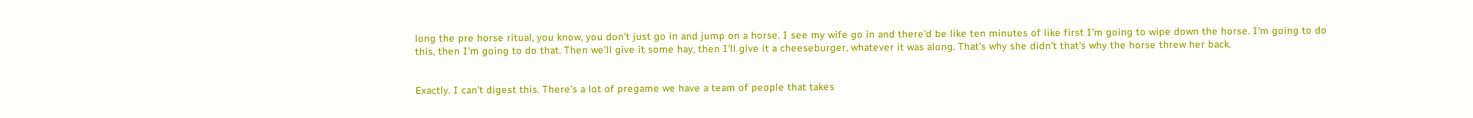long the pre horse ritual, you know, you don't just go in and jump on a horse. I see my wife go in and there'd be like ten minutes of like first I'm going to wipe down the horse. I'm going to do this, then I'm going to do that. Then we'll give it some hay, then I'll give it a cheeseburger, whatever it was along. That's why she didn't that's why the horse threw her back.


Exactly. I can't digest this. There's a lot of pregame we have a team of people that takes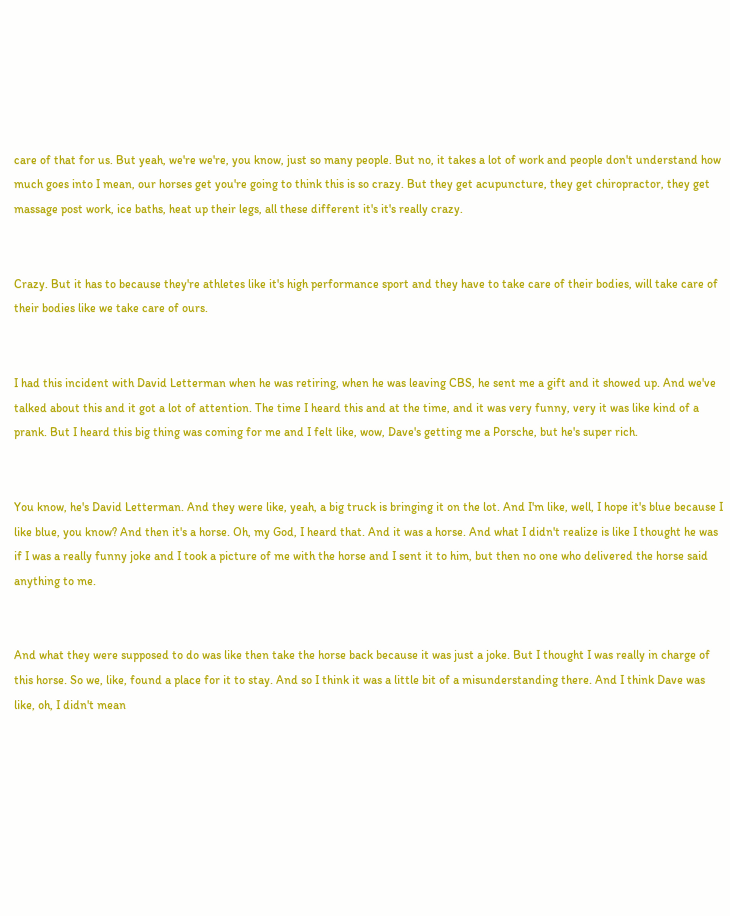care of that for us. But yeah, we're we're, you know, just so many people. But no, it takes a lot of work and people don't understand how much goes into I mean, our horses get you're going to think this is so crazy. But they get acupuncture, they get chiropractor, they get massage post work, ice baths, heat up their legs, all these different it's it's really crazy.


Crazy. But it has to because they're athletes like it's high performance sport and they have to take care of their bodies, will take care of their bodies like we take care of ours.


I had this incident with David Letterman when he was retiring, when he was leaving CBS, he sent me a gift and it showed up. And we've talked about this and it got a lot of attention. The time I heard this and at the time, and it was very funny, very it was like kind of a prank. But I heard this big thing was coming for me and I felt like, wow, Dave's getting me a Porsche, but he's super rich.


You know, he's David Letterman. And they were like, yeah, a big truck is bringing it on the lot. And I'm like, well, I hope it's blue because I like blue, you know? And then it's a horse. Oh, my God, I heard that. And it was a horse. And what I didn't realize is like I thought he was if I was a really funny joke and I took a picture of me with the horse and I sent it to him, but then no one who delivered the horse said anything to me.


And what they were supposed to do was like then take the horse back because it was just a joke. But I thought I was really in charge of this horse. So we, like, found a place for it to stay. And so I think it was a little bit of a misunderstanding there. And I think Dave was like, oh, I didn't mean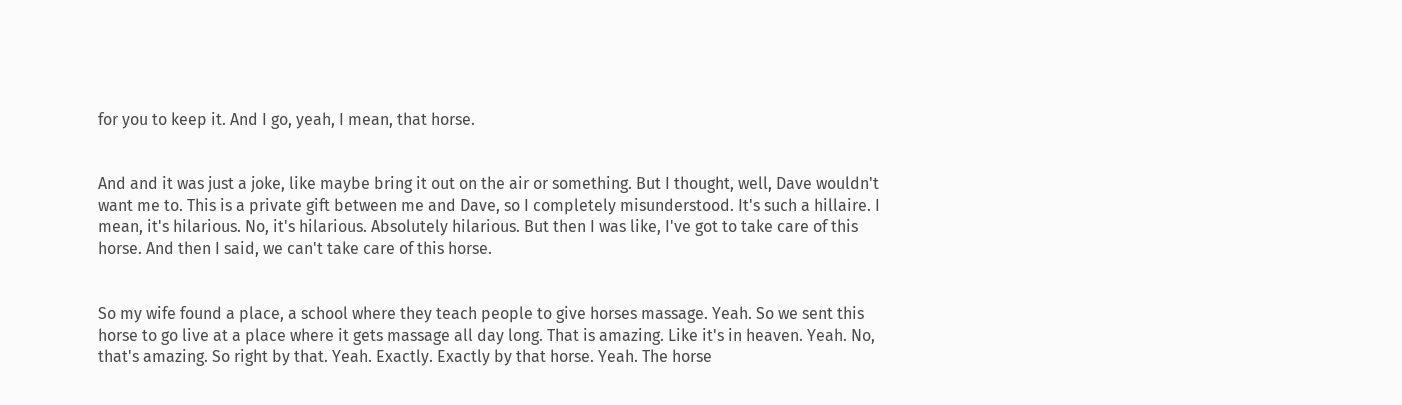for you to keep it. And I go, yeah, I mean, that horse.


And and it was just a joke, like maybe bring it out on the air or something. But I thought, well, Dave wouldn't want me to. This is a private gift between me and Dave, so I completely misunderstood. It's such a hillaire. I mean, it's hilarious. No, it's hilarious. Absolutely hilarious. But then I was like, I've got to take care of this horse. And then I said, we can't take care of this horse.


So my wife found a place, a school where they teach people to give horses massage. Yeah. So we sent this horse to go live at a place where it gets massage all day long. That is amazing. Like it's in heaven. Yeah. No, that's amazing. So right by that. Yeah. Exactly. Exactly by that horse. Yeah. The horse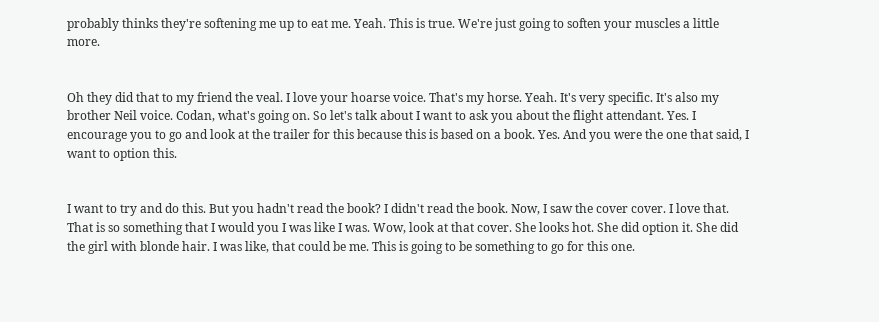probably thinks they're softening me up to eat me. Yeah. This is true. We're just going to soften your muscles a little more.


Oh they did that to my friend the veal. I love your hoarse voice. That's my horse. Yeah. It's very specific. It's also my brother Neil voice. Codan, what's going on. So let's talk about I want to ask you about the flight attendant. Yes. I encourage you to go and look at the trailer for this because this is based on a book. Yes. And you were the one that said, I want to option this.


I want to try and do this. But you hadn't read the book? I didn't read the book. Now, I saw the cover cover. I love that. That is so something that I would you I was like I was. Wow, look at that cover. She looks hot. She did option it. She did the girl with blonde hair. I was like, that could be me. This is going to be something to go for this one.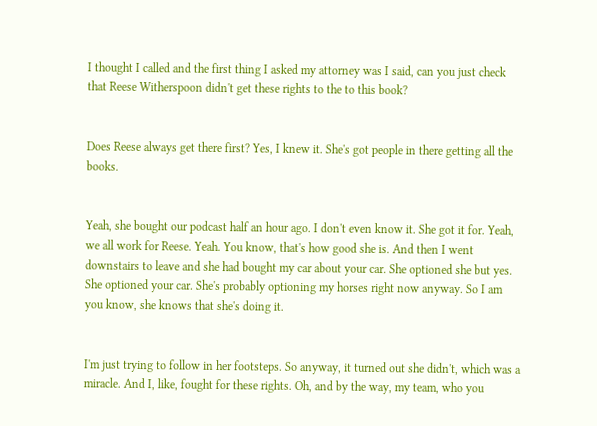I thought I called and the first thing I asked my attorney was I said, can you just check that Reese Witherspoon didn't get these rights to the to this book?


Does Reese always get there first? Yes, I knew it. She's got people in there getting all the books.


Yeah, she bought our podcast half an hour ago. I don't even know it. She got it for. Yeah, we all work for Reese. Yeah. You know, that's how good she is. And then I went downstairs to leave and she had bought my car about your car. She optioned she but yes. She optioned your car. She's probably optioning my horses right now anyway. So I am you know, she knows that she's doing it.


I'm just trying to follow in her footsteps. So anyway, it turned out she didn't, which was a miracle. And I, like, fought for these rights. Oh, and by the way, my team, who you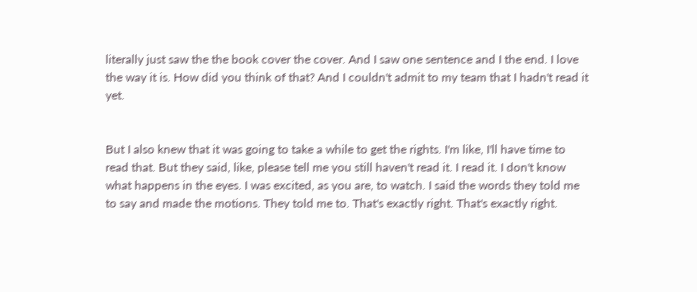literally just saw the the book cover the cover. And I saw one sentence and I the end. I love the way it is. How did you think of that? And I couldn't admit to my team that I hadn't read it yet.


But I also knew that it was going to take a while to get the rights. I'm like, I'll have time to read that. But they said, like, please tell me you still haven't read it. I read it. I don't know what happens in the eyes. I was excited, as you are, to watch. I said the words they told me to say and made the motions. They told me to. That's exactly right. That's exactly right.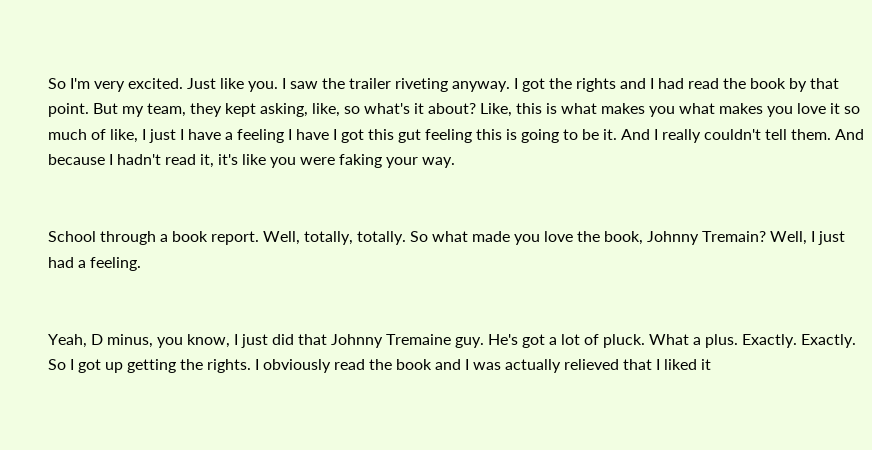So I'm very excited. Just like you. I saw the trailer riveting anyway. I got the rights and I had read the book by that point. But my team, they kept asking, like, so what's it about? Like, this is what makes you what makes you love it so much of like, I just I have a feeling I have I got this gut feeling this is going to be it. And I really couldn't tell them. And because I hadn't read it, it's like you were faking your way.


School through a book report. Well, totally, totally. So what made you love the book, Johnny Tremain? Well, I just had a feeling.


Yeah, D minus, you know, I just did that Johnny Tremaine guy. He's got a lot of pluck. What a plus. Exactly. Exactly. So I got up getting the rights. I obviously read the book and I was actually relieved that I liked it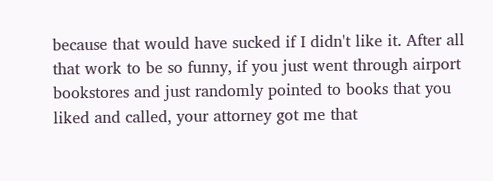because that would have sucked if I didn't like it. After all that work to be so funny, if you just went through airport bookstores and just randomly pointed to books that you liked and called, your attorney got me that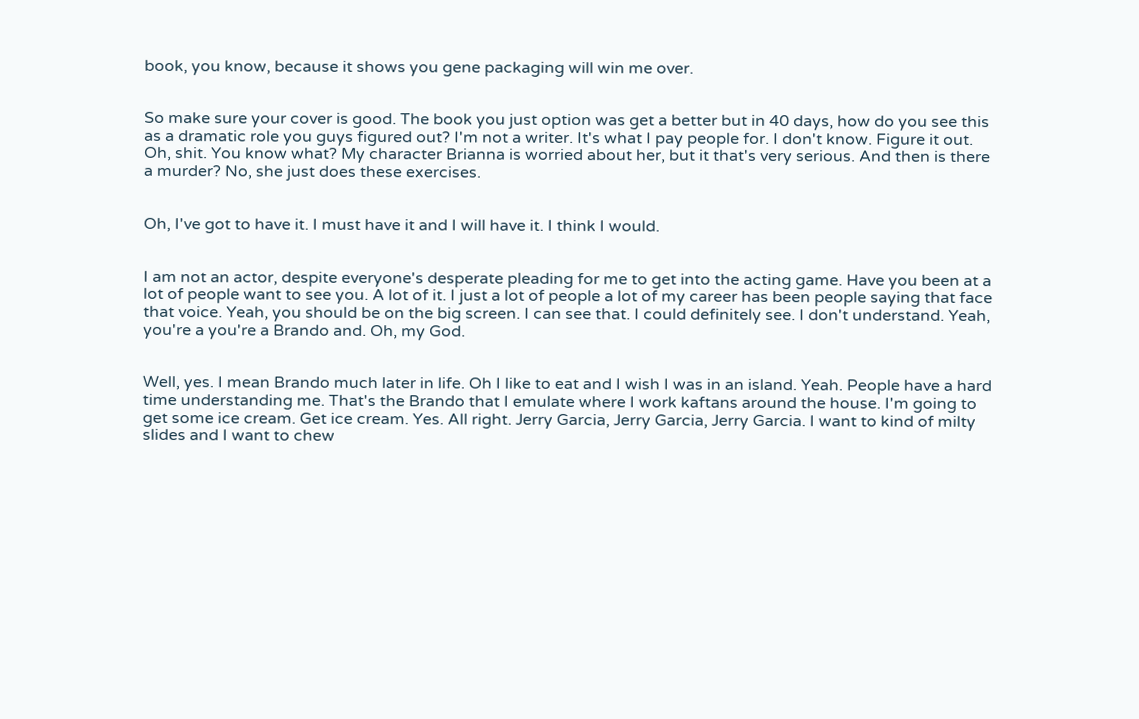book, you know, because it shows you gene packaging will win me over.


So make sure your cover is good. The book you just option was get a better but in 40 days, how do you see this as a dramatic role you guys figured out? I'm not a writer. It's what I pay people for. I don't know. Figure it out. Oh, shit. You know what? My character Brianna is worried about her, but it that's very serious. And then is there a murder? No, she just does these exercises.


Oh, I've got to have it. I must have it and I will have it. I think I would.


I am not an actor, despite everyone's desperate pleading for me to get into the acting game. Have you been at a lot of people want to see you. A lot of it. I just a lot of people a lot of my career has been people saying that face that voice. Yeah, you should be on the big screen. I can see that. I could definitely see. I don't understand. Yeah, you're a you're a Brando and. Oh, my God.


Well, yes. I mean Brando much later in life. Oh I like to eat and I wish I was in an island. Yeah. People have a hard time understanding me. That's the Brando that I emulate where I work kaftans around the house. I'm going to get some ice cream. Get ice cream. Yes. All right. Jerry Garcia, Jerry Garcia, Jerry Garcia. I want to kind of milty slides and I want to chew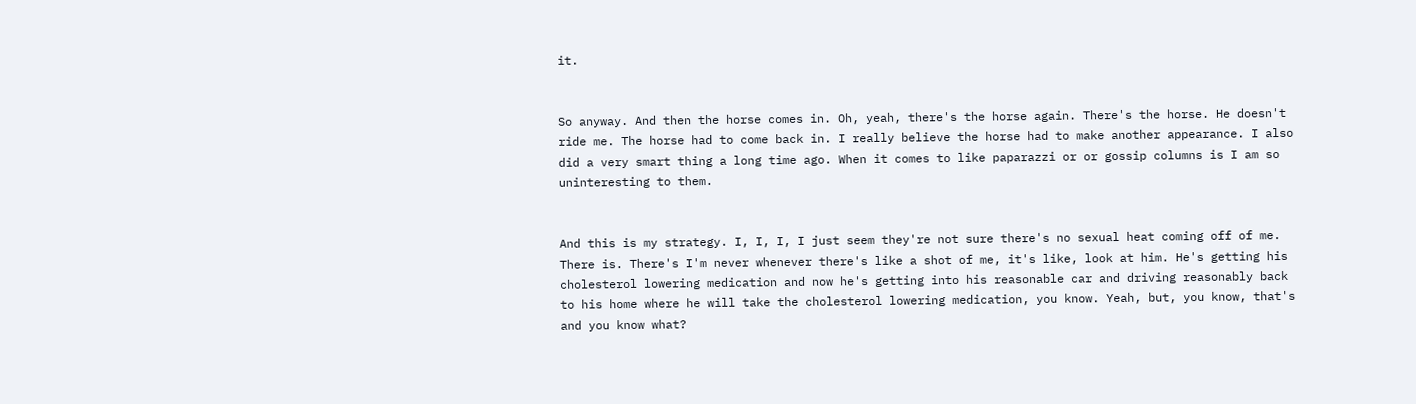it.


So anyway. And then the horse comes in. Oh, yeah, there's the horse again. There's the horse. He doesn't ride me. The horse had to come back in. I really believe the horse had to make another appearance. I also did a very smart thing a long time ago. When it comes to like paparazzi or or gossip columns is I am so uninteresting to them.


And this is my strategy. I, I, I, I just seem they're not sure there's no sexual heat coming off of me. There is. There's I'm never whenever there's like a shot of me, it's like, look at him. He's getting his cholesterol lowering medication and now he's getting into his reasonable car and driving reasonably back to his home where he will take the cholesterol lowering medication, you know. Yeah, but, you know, that's and you know what?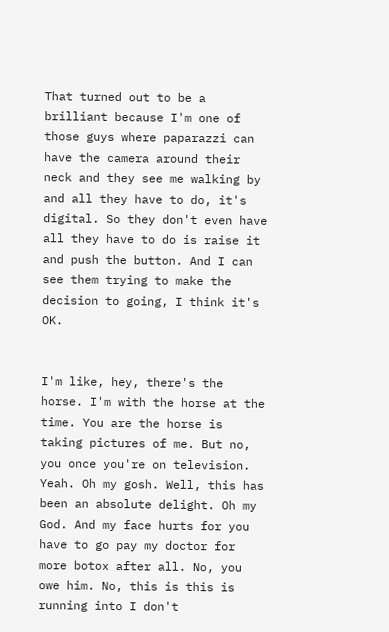That turned out to be a brilliant because I'm one of those guys where paparazzi can have the camera around their neck and they see me walking by and all they have to do, it's digital. So they don't even have all they have to do is raise it and push the button. And I can see them trying to make the decision to going, I think it's OK.


I'm like, hey, there's the horse. I'm with the horse at the time. You are the horse is taking pictures of me. But no, you once you're on television. Yeah. Oh my gosh. Well, this has been an absolute delight. Oh my God. And my face hurts for you have to go pay my doctor for more botox after all. No, you owe him. No, this is this is running into I don't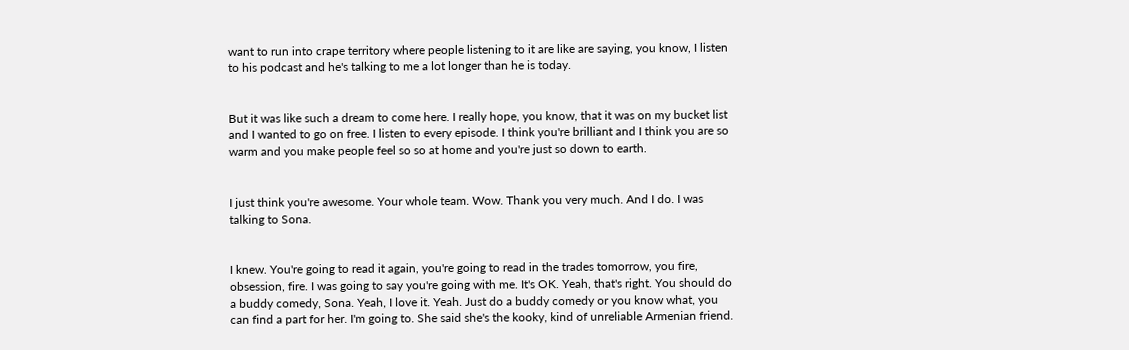want to run into crape territory where people listening to it are like are saying, you know, I listen to his podcast and he's talking to me a lot longer than he is today.


But it was like such a dream to come here. I really hope, you know, that it was on my bucket list and I wanted to go on free. I listen to every episode. I think you're brilliant and I think you are so warm and you make people feel so so at home and you're just so down to earth.


I just think you're awesome. Your whole team. Wow. Thank you very much. And I do. I was talking to Sona.


I knew. You're going to read it again, you're going to read in the trades tomorrow, you fire, obsession, fire. I was going to say you're going with me. It's OK. Yeah, that's right. You should do a buddy comedy, Sona. Yeah, I love it. Yeah. Just do a buddy comedy or you know what, you can find a part for her. I'm going to. She said she's the kooky, kind of unreliable Armenian friend.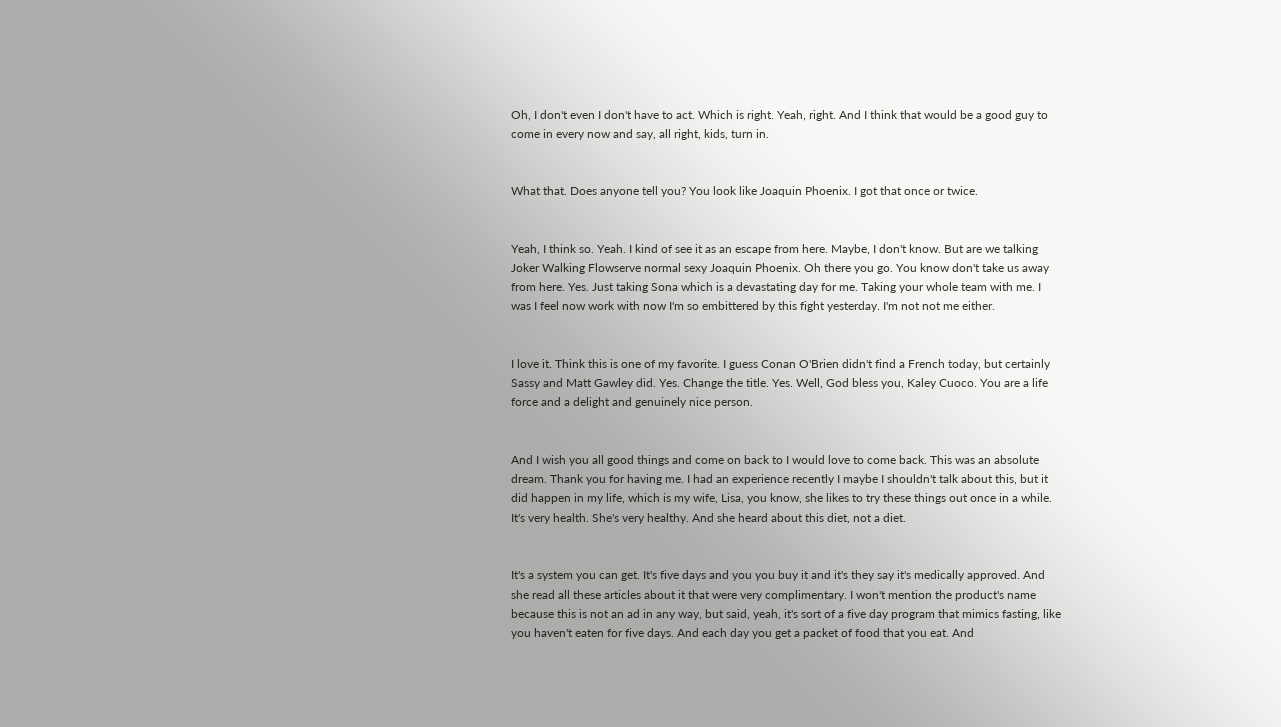Oh, I don't even I don't have to act. Which is right. Yeah, right. And I think that would be a good guy to come in every now and say, all right, kids, turn in.


What that. Does anyone tell you? You look like Joaquin Phoenix. I got that once or twice.


Yeah, I think so. Yeah. I kind of see it as an escape from here. Maybe, I don't know. But are we talking Joker Walking Flowserve normal sexy Joaquin Phoenix. Oh there you go. You know don't take us away from here. Yes. Just taking Sona which is a devastating day for me. Taking your whole team with me. I was I feel now work with now I'm so embittered by this fight yesterday. I'm not not me either.


I love it. Think this is one of my favorite. I guess Conan O'Brien didn't find a French today, but certainly Sassy and Matt Gawley did. Yes. Change the title. Yes. Well, God bless you, Kaley Cuoco. You are a life force and a delight and genuinely nice person.


And I wish you all good things and come on back to I would love to come back. This was an absolute dream. Thank you for having me. I had an experience recently I maybe I shouldn't talk about this, but it did happen in my life, which is my wife, Lisa, you know, she likes to try these things out once in a while. It's very health. She's very healthy. And she heard about this diet, not a diet.


It's a system you can get. It's five days and you you buy it and it's they say it's medically approved. And she read all these articles about it that were very complimentary. I won't mention the product's name because this is not an ad in any way, but said, yeah, it's sort of a five day program that mimics fasting, like you haven't eaten for five days. And each day you get a packet of food that you eat. And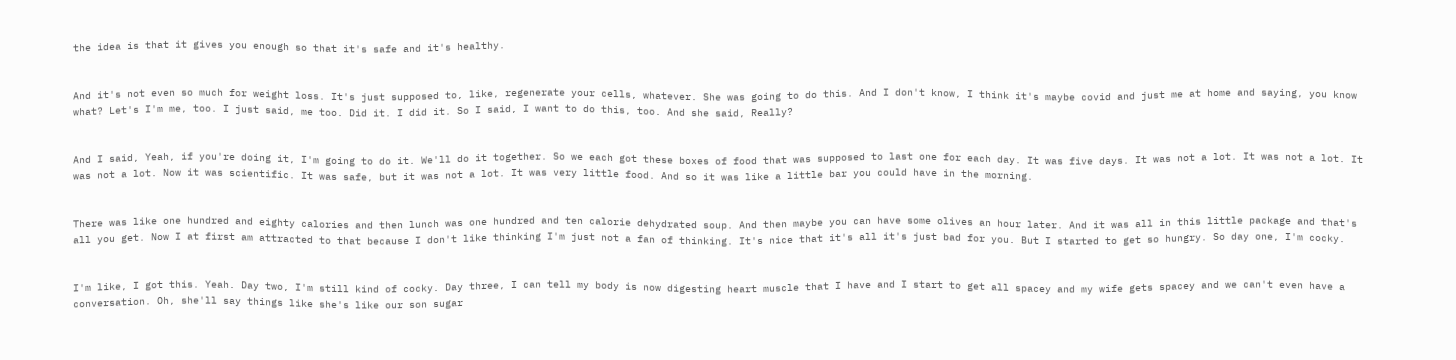the idea is that it gives you enough so that it's safe and it's healthy.


And it's not even so much for weight loss. It's just supposed to, like, regenerate your cells, whatever. She was going to do this. And I don't know, I think it's maybe covid and just me at home and saying, you know what? Let's I'm me, too. I just said, me too. Did it. I did it. So I said, I want to do this, too. And she said, Really?


And I said, Yeah, if you're doing it, I'm going to do it. We'll do it together. So we each got these boxes of food that was supposed to last one for each day. It was five days. It was not a lot. It was not a lot. It was not a lot. Now it was scientific. It was safe, but it was not a lot. It was very little food. And so it was like a little bar you could have in the morning.


There was like one hundred and eighty calories and then lunch was one hundred and ten calorie dehydrated soup. And then maybe you can have some olives an hour later. And it was all in this little package and that's all you get. Now I at first am attracted to that because I don't like thinking I'm just not a fan of thinking. It's nice that it's all it's just bad for you. But I started to get so hungry. So day one, I'm cocky.


I'm like, I got this. Yeah. Day two, I'm still kind of cocky. Day three, I can tell my body is now digesting heart muscle that I have and I start to get all spacey and my wife gets spacey and we can't even have a conversation. Oh, she'll say things like she's like our son sugar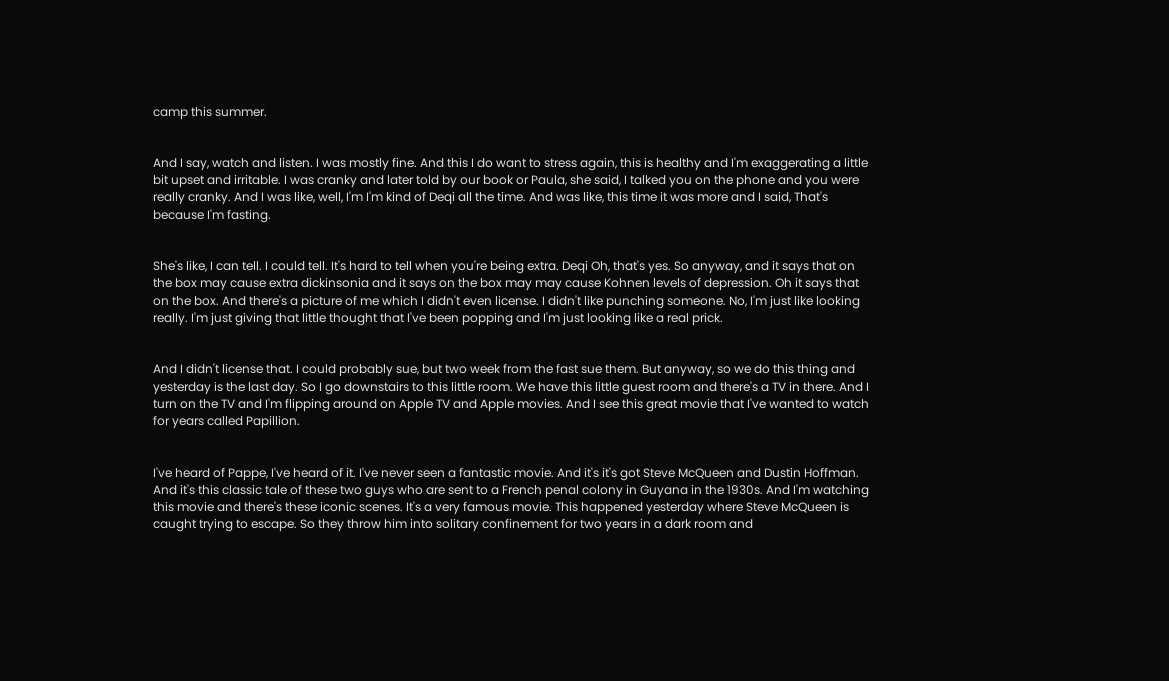camp this summer.


And I say, watch and listen. I was mostly fine. And this I do want to stress again, this is healthy and I'm exaggerating a little bit upset and irritable. I was cranky and later told by our book or Paula, she said, I talked you on the phone and you were really cranky. And I was like, well, I'm I'm kind of Deqi all the time. And was like, this time it was more and I said, That's because I'm fasting.


She's like, I can tell. I could tell. It's hard to tell when you're being extra. Deqi Oh, that's yes. So anyway, and it says that on the box may cause extra dickinsonia and it says on the box may may cause Kohnen levels of depression. Oh it says that on the box. And there's a picture of me which I didn't even license. I didn't like punching someone. No, I'm just like looking really. I'm just giving that little thought that I've been popping and I'm just looking like a real prick.


And I didn't license that. I could probably sue, but two week from the fast sue them. But anyway, so we do this thing and yesterday is the last day. So I go downstairs to this little room. We have this little guest room and there's a TV in there. And I turn on the TV and I'm flipping around on Apple TV and Apple movies. And I see this great movie that I've wanted to watch for years called Papillion.


I've heard of Pappe, I've heard of it. I've never seen a fantastic movie. And it's it's got Steve McQueen and Dustin Hoffman. And it's this classic tale of these two guys who are sent to a French penal colony in Guyana in the 1930s. And I'm watching this movie and there's these iconic scenes. It's a very famous movie. This happened yesterday where Steve McQueen is caught trying to escape. So they throw him into solitary confinement for two years in a dark room and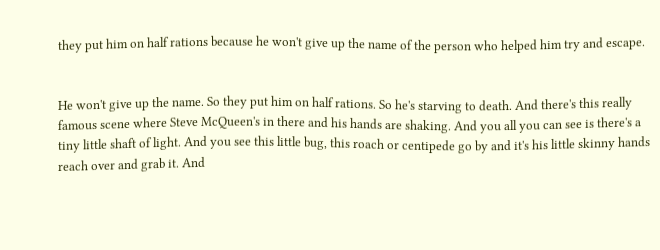they put him on half rations because he won't give up the name of the person who helped him try and escape.


He won't give up the name. So they put him on half rations. So he's starving to death. And there's this really famous scene where Steve McQueen's in there and his hands are shaking. And you all you can see is there's a tiny little shaft of light. And you see this little bug, this roach or centipede go by and it's his little skinny hands reach over and grab it. And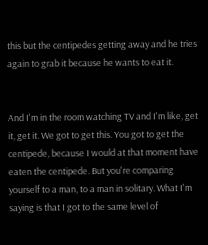this but the centipedes getting away and he tries again to grab it because he wants to eat it.


And I'm in the room watching TV and I'm like, get it, get it. We got to get this. You got to get the centipede, because I would at that moment have eaten the centipede. But you're comparing yourself to a man, to a man in solitary. What I'm saying is that I got to the same level of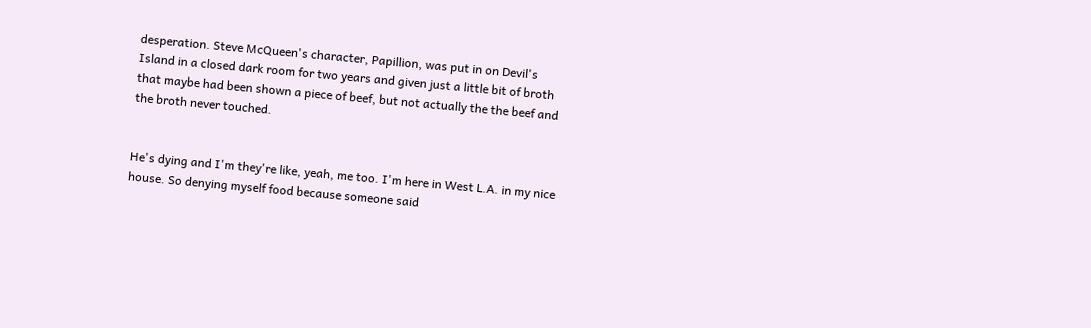desperation. Steve McQueen's character, Papillion, was put in on Devil's Island in a closed dark room for two years and given just a little bit of broth that maybe had been shown a piece of beef, but not actually the the beef and the broth never touched.


He's dying and I'm they're like, yeah, me too. I'm here in West L.A. in my nice house. So denying myself food because someone said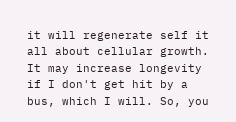it will regenerate self it all about cellular growth. It may increase longevity if I don't get hit by a bus, which I will. So, you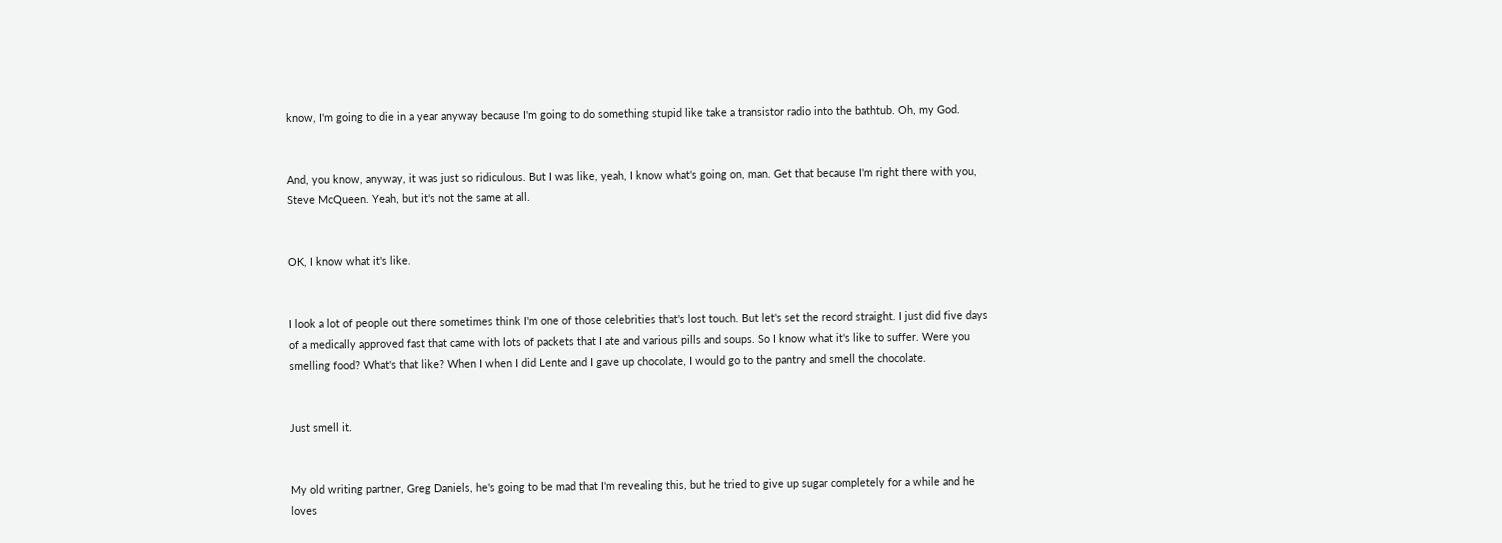know, I'm going to die in a year anyway because I'm going to do something stupid like take a transistor radio into the bathtub. Oh, my God.


And, you know, anyway, it was just so ridiculous. But I was like, yeah, I know what's going on, man. Get that because I'm right there with you, Steve McQueen. Yeah, but it's not the same at all.


OK, I know what it's like.


I look a lot of people out there sometimes think I'm one of those celebrities that's lost touch. But let's set the record straight. I just did five days of a medically approved fast that came with lots of packets that I ate and various pills and soups. So I know what it's like to suffer. Were you smelling food? What's that like? When I when I did Lente and I gave up chocolate, I would go to the pantry and smell the chocolate.


Just smell it.


My old writing partner, Greg Daniels, he's going to be mad that I'm revealing this, but he tried to give up sugar completely for a while and he loves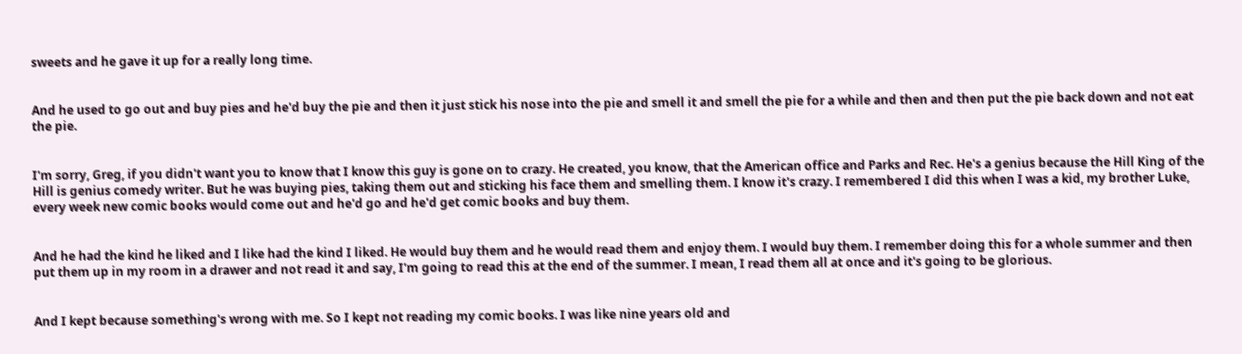sweets and he gave it up for a really long time.


And he used to go out and buy pies and he'd buy the pie and then it just stick his nose into the pie and smell it and smell the pie for a while and then and then put the pie back down and not eat the pie.


I'm sorry, Greg, if you didn't want you to know that I know this guy is gone on to crazy. He created, you know, that the American office and Parks and Rec. He's a genius because the Hill King of the Hill is genius comedy writer. But he was buying pies, taking them out and sticking his face them and smelling them. I know it's crazy. I remembered I did this when I was a kid, my brother Luke, every week new comic books would come out and he'd go and he'd get comic books and buy them.


And he had the kind he liked and I like had the kind I liked. He would buy them and he would read them and enjoy them. I would buy them. I remember doing this for a whole summer and then put them up in my room in a drawer and not read it and say, I'm going to read this at the end of the summer. I mean, I read them all at once and it's going to be glorious.


And I kept because something's wrong with me. So I kept not reading my comic books. I was like nine years old and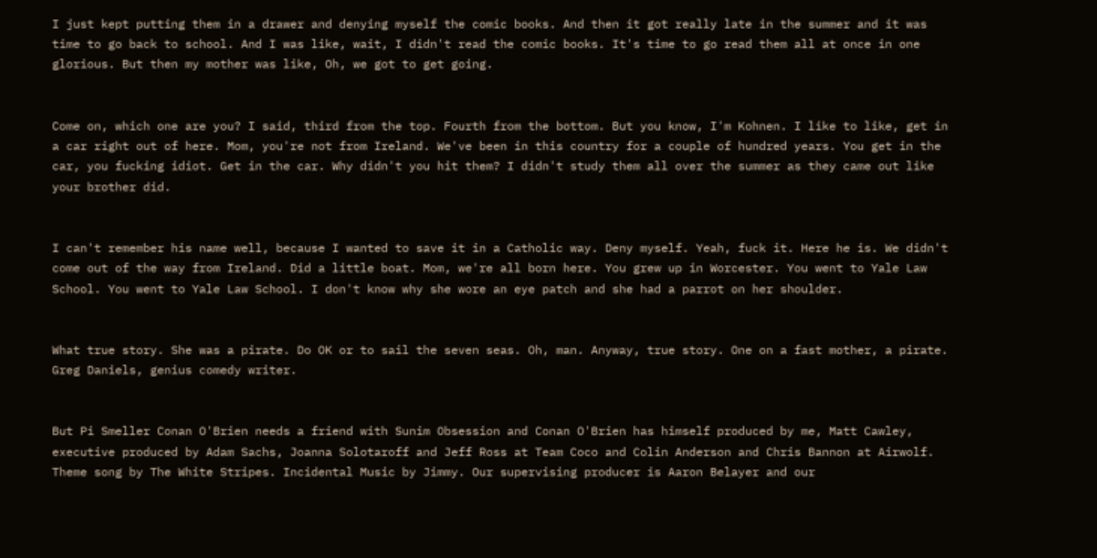I just kept putting them in a drawer and denying myself the comic books. And then it got really late in the summer and it was time to go back to school. And I was like, wait, I didn't read the comic books. It's time to go read them all at once in one glorious. But then my mother was like, Oh, we got to get going.


Come on, which one are you? I said, third from the top. Fourth from the bottom. But you know, I'm Kohnen. I like to like, get in a car right out of here. Mom, you're not from Ireland. We've been in this country for a couple of hundred years. You get in the car, you fucking idiot. Get in the car. Why didn't you hit them? I didn't study them all over the summer as they came out like your brother did.


I can't remember his name well, because I wanted to save it in a Catholic way. Deny myself. Yeah, fuck it. Here he is. We didn't come out of the way from Ireland. Did a little boat. Mom, we're all born here. You grew up in Worcester. You went to Yale Law School. You went to Yale Law School. I don't know why she wore an eye patch and she had a parrot on her shoulder.


What true story. She was a pirate. Do OK or to sail the seven seas. Oh, man. Anyway, true story. One on a fast mother, a pirate. Greg Daniels, genius comedy writer.


But Pi Smeller Conan O'Brien needs a friend with Sunim Obsession and Conan O'Brien has himself produced by me, Matt Cawley, executive produced by Adam Sachs, Joanna Solotaroff and Jeff Ross at Team Coco and Colin Anderson and Chris Bannon at Airwolf. Theme song by The White Stripes. Incidental Music by Jimmy. Our supervising producer is Aaron Belayer and our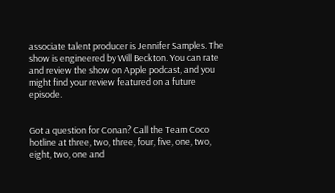associate talent producer is Jennifer Samples. The show is engineered by Will Beckton. You can rate and review the show on Apple podcast, and you might find your review featured on a future episode.


Got a question for Conan? Call the Team Coco hotline at three, two, three, four, five, one, two, eight, two, one and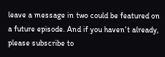leave a message in two could be featured on a future episode. And if you haven't already, please subscribe to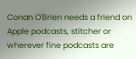Conan O'Brien needs a friend on Apple podcasts, stitcher or wherever fine podcasts are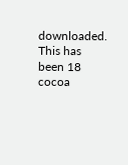downloaded. This has been 18 cocoa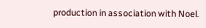production in association with Noel.